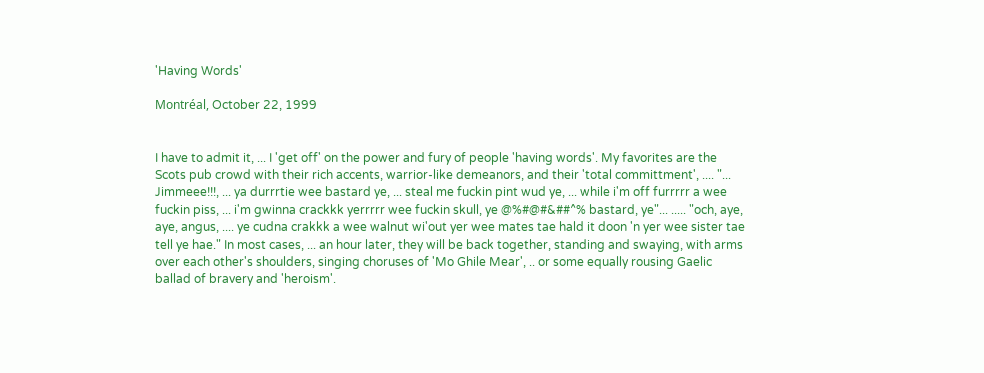'Having Words'

Montréal, October 22, 1999


I have to admit it, ... I 'get off' on the power and fury of people 'having words'. My favorites are the Scots pub crowd with their rich accents, warrior-like demeanors, and their 'total committment', .... "... Jimmeee!!!, ... ya durrrtie wee bastard ye, ... steal me fuckin pint wud ye, ... while i'm off furrrrr a wee fuckin piss, ... i'm gwinna crackkk yerrrrr wee fuckin skull, ye @%#@#&##^% bastard, ye"... ..... "och, aye, aye, angus, .... ye cudna crakkk a wee walnut wi'out yer wee mates tae hald it doon 'n yer wee sister tae tell ye hae." In most cases, ... an hour later, they will be back together, standing and swaying, with arms over each other's shoulders, singing choruses of 'Mo Ghile Mear', .. or some equally rousing Gaelic ballad of bravery and 'heroism'.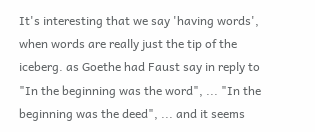It's interesting that we say 'having words', when words are really just the tip of the iceberg. as Goethe had Faust say in reply to "In the beginning was the word", ... "In the beginning was the deed", ... and it seems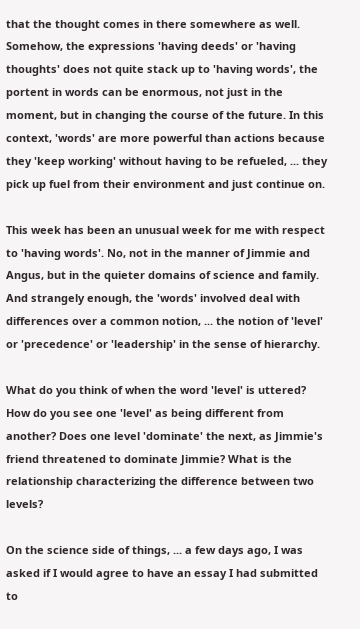that the thought comes in there somewhere as well. Somehow, the expressions 'having deeds' or 'having thoughts' does not quite stack up to 'having words', the portent in words can be enormous, not just in the moment, but in changing the course of the future. In this context, 'words' are more powerful than actions because they 'keep working' without having to be refueled, ... they pick up fuel from their environment and just continue on.

This week has been an unusual week for me with respect to 'having words'. No, not in the manner of Jimmie and Angus, but in the quieter domains of science and family. And strangely enough, the 'words' involved deal with differences over a common notion, ... the notion of 'level' or 'precedence' or 'leadership' in the sense of hierarchy.

What do you think of when the word 'level' is uttered? How do you see one 'level' as being different from another? Does one level 'dominate' the next, as Jimmie's friend threatened to dominate Jimmie? What is the relationship characterizing the difference between two levels?

On the science side of things, ... a few days ago, I was asked if I would agree to have an essay I had submitted to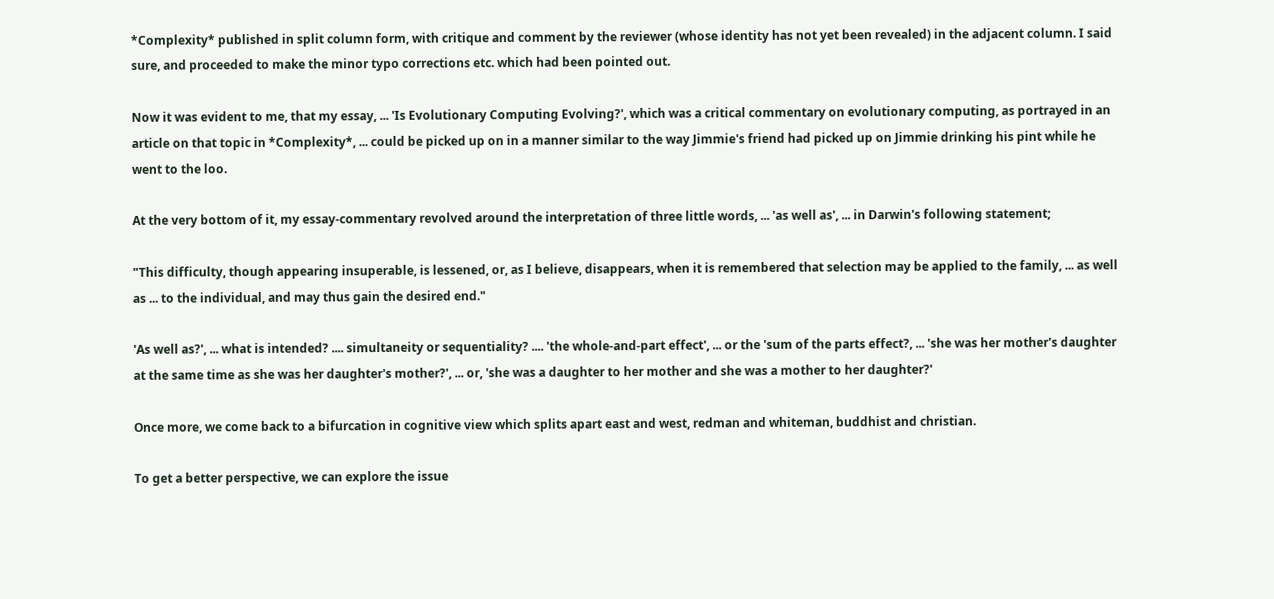*Complexity* published in split column form, with critique and comment by the reviewer (whose identity has not yet been revealed) in the adjacent column. I said sure, and proceeded to make the minor typo corrections etc. which had been pointed out.

Now it was evident to me, that my essay, ... 'Is Evolutionary Computing Evolving?', which was a critical commentary on evolutionary computing, as portrayed in an article on that topic in *Complexity*, ... could be picked up on in a manner similar to the way Jimmie's friend had picked up on Jimmie drinking his pint while he went to the loo.

At the very bottom of it, my essay-commentary revolved around the interpretation of three little words, ... 'as well as', ... in Darwin's following statement;

"This difficulty, though appearing insuperable, is lessened, or, as I believe, disappears, when it is remembered that selection may be applied to the family, ... as well as ... to the individual, and may thus gain the desired end."

'As well as?', ... what is intended? .... simultaneity or sequentiality? .... 'the whole-and-part effect', ... or the 'sum of the parts effect?, ... 'she was her mother's daughter at the same time as she was her daughter's mother?', ... or, 'she was a daughter to her mother and she was a mother to her daughter?'

Once more, we come back to a bifurcation in cognitive view which splits apart east and west, redman and whiteman, buddhist and christian.

To get a better perspective, we can explore the issue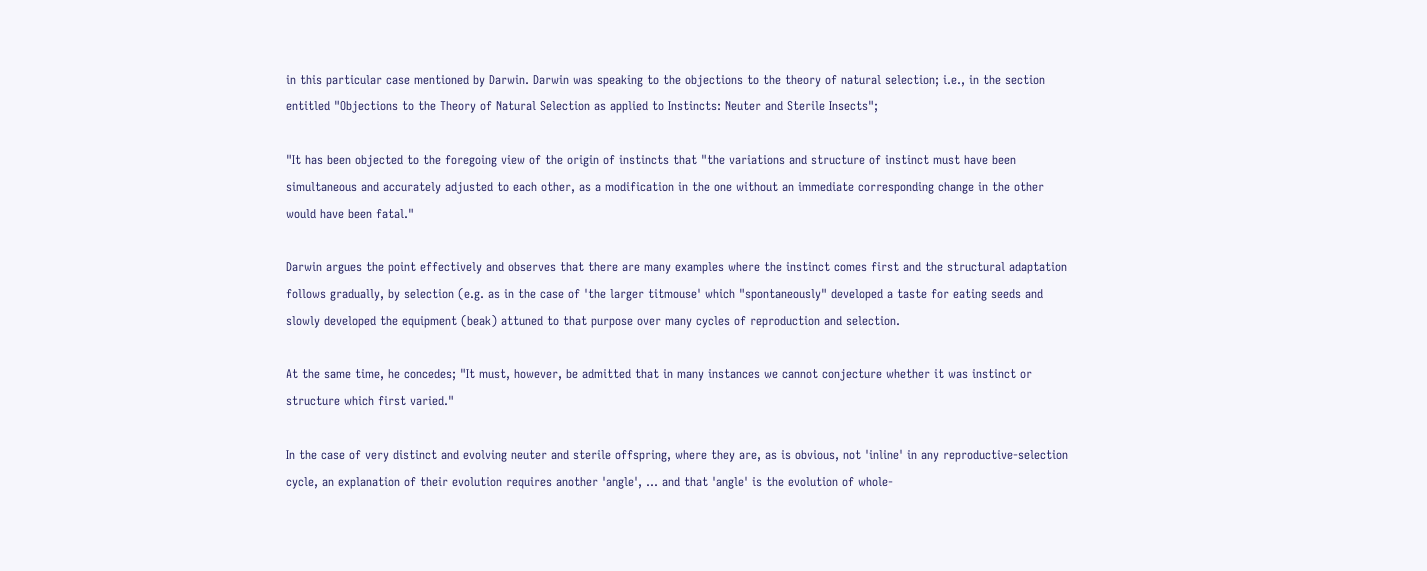in this particular case mentioned by Darwin. Darwin was speaking to the objections to the theory of natural selection; i.e., in the section entitled "Objections to the Theory of Natural Selection as applied to Instincts: Neuter and Sterile Insects";

"It has been objected to the foregoing view of the origin of instincts that "the variations and structure of instinct must have been simultaneous and accurately adjusted to each other, as a modification in the one without an immediate corresponding change in the other would have been fatal."

Darwin argues the point effectively and observes that there are many examples where the instinct comes first and the structural adaptation follows gradually, by selection (e.g. as in the case of 'the larger titmouse' which "spontaneously" developed a taste for eating seeds and slowly developed the equipment (beak) attuned to that purpose over many cycles of reproduction and selection.

At the same time, he concedes; "It must, however, be admitted that in many instances we cannot conjecture whether it was instinct or structure which first varied."

In the case of very distinct and evolving neuter and sterile offspring, where they are, as is obvious, not 'inline' in any reproductive-selection cycle, an explanation of their evolution requires another 'angle', ... and that 'angle' is the evolution of whole-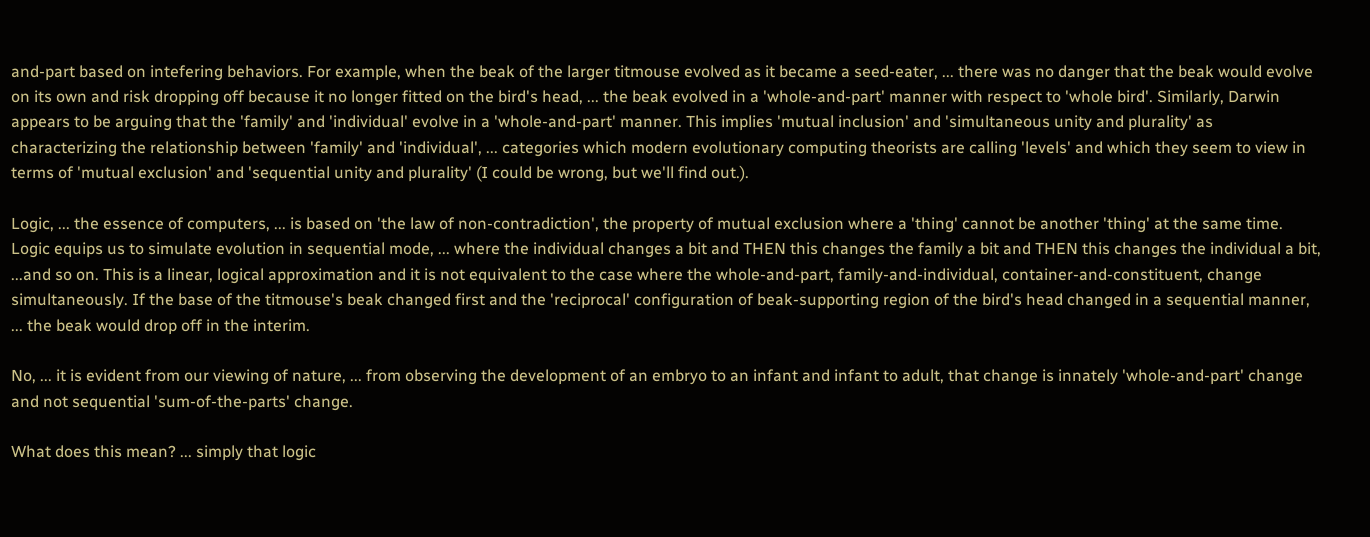and-part based on intefering behaviors. For example, when the beak of the larger titmouse evolved as it became a seed-eater, ... there was no danger that the beak would evolve on its own and risk dropping off because it no longer fitted on the bird's head, ... the beak evolved in a 'whole-and-part' manner with respect to 'whole bird'. Similarly, Darwin appears to be arguing that the 'family' and 'individual' evolve in a 'whole-and-part' manner. This implies 'mutual inclusion' and 'simultaneous unity and plurality' as characterizing the relationship between 'family' and 'individual', ... categories which modern evolutionary computing theorists are calling 'levels' and which they seem to view in terms of 'mutual exclusion' and 'sequential unity and plurality' (I could be wrong, but we'll find out.).

Logic, ... the essence of computers, ... is based on 'the law of non-contradiction', the property of mutual exclusion where a 'thing' cannot be another 'thing' at the same time. Logic equips us to simulate evolution in sequential mode, ... where the individual changes a bit and THEN this changes the family a bit and THEN this changes the individual a bit, ...and so on. This is a linear, logical approximation and it is not equivalent to the case where the whole-and-part, family-and-individual, container-and-constituent, change simultaneously. If the base of the titmouse's beak changed first and the 'reciprocal' configuration of beak-supporting region of the bird's head changed in a sequential manner, ... the beak would drop off in the interim.

No, ... it is evident from our viewing of nature, ... from observing the development of an embryo to an infant and infant to adult, that change is innately 'whole-and-part' change and not sequential 'sum-of-the-parts' change.

What does this mean? ... simply that logic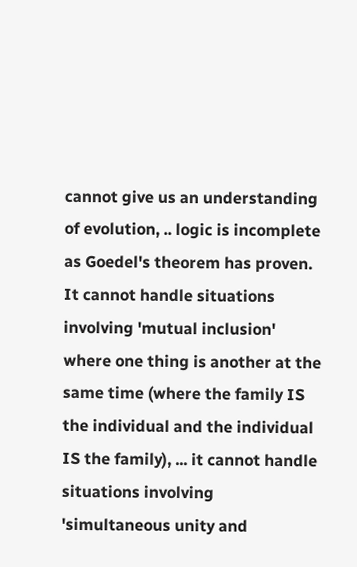cannot give us an understanding of evolution, .. logic is incomplete as Goedel's theorem has proven. It cannot handle situations involving 'mutual inclusion' where one thing is another at the same time (where the family IS the individual and the individual IS the family), ... it cannot handle situations involving 'simultaneous unity and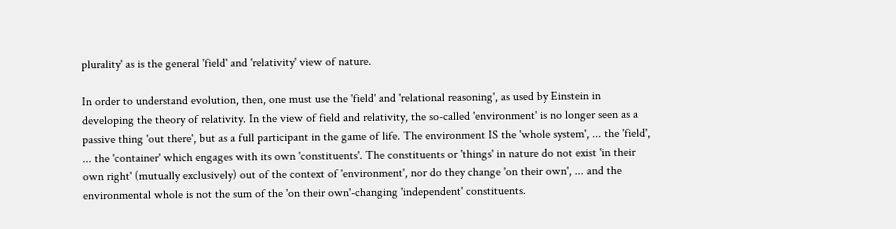plurality' as is the general 'field' and 'relativity' view of nature.

In order to understand evolution, then, one must use the 'field' and 'relational reasoning', as used by Einstein in developing the theory of relativity. In the view of field and relativity, the so-called 'environment' is no longer seen as a passive thing 'out there', but as a full participant in the game of life. The environment IS the 'whole system', ... the 'field', ... the 'container' which engages with its own 'constituents'. The constituents or 'things' in nature do not exist 'in their own right' (mutually exclusively) out of the context of 'environment', nor do they change 'on their own', ... and the environmental whole is not the sum of the 'on their own'-changing 'independent' constituents.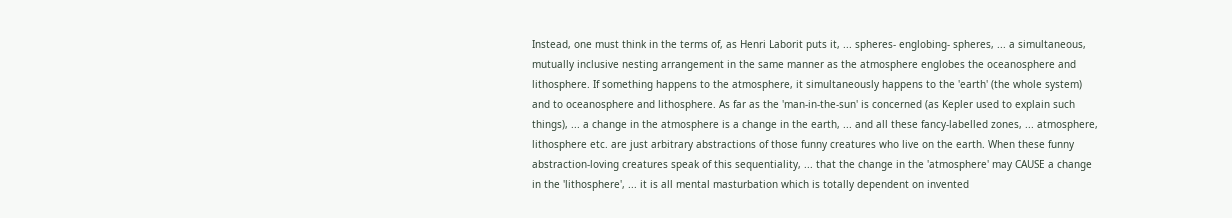Instead, one must think in the terms of, as Henri Laborit puts it, ... spheres- englobing- spheres, ... a simultaneous, mutually inclusive nesting arrangement in the same manner as the atmosphere englobes the oceanosphere and lithosphere. If something happens to the atmosphere, it simultaneously happens to the 'earth' (the whole system) and to oceanosphere and lithosphere. As far as the 'man-in-the-sun' is concerned (as Kepler used to explain such things), ... a change in the atmosphere is a change in the earth, ... and all these fancy-labelled zones, ... atmosphere, lithosphere etc. are just arbitrary abstractions of those funny creatures who live on the earth. When these funny abstraction-loving creatures speak of this sequentiality, ... that the change in the 'atmosphere' may CAUSE a change in the 'lithosphere', ... it is all mental masturbation which is totally dependent on invented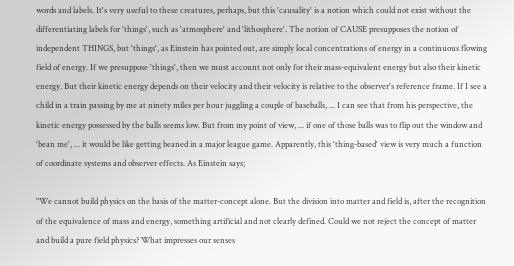words and labels. It's very useful to these creatures, perhaps, but this 'causality' is a notion which could not exist without the differentiating labels for 'things', such as 'atmosphere' and 'lithosphere'. The notion of CAUSE presupposes the notion of independent THINGS, but 'things', as Einstein has pointed out, are simply local concentrations of energy in a continuous flowing field of energy. If we presuppose 'things', then we must account not only for their mass-equivalent energy but also their kinetic energy. But their kinetic energy depends on their velocity and their velocity is relative to the observer's reference frame. If I see a child in a train passing by me at ninety miles per hour juggling a couple of baseballs, ... I can see that from his perspective, the kinetic energy possessed by the balls seems low. But from my point of view, ... if one of those balls was to flip out the window and 'bean me', ... it would be like getting beaned in a major league game. Apparently, this 'thing-based' view is very much a function of coordinate systems and observer effects. As Einstein says;

"We cannot build physics on the basis of the matter-concept alone. But the division into matter and field is, after the recognition of the equivalence of mass and energy, something artificial and not clearly defined. Could we not reject the concept of matter and build a pure field physics? What impresses our senses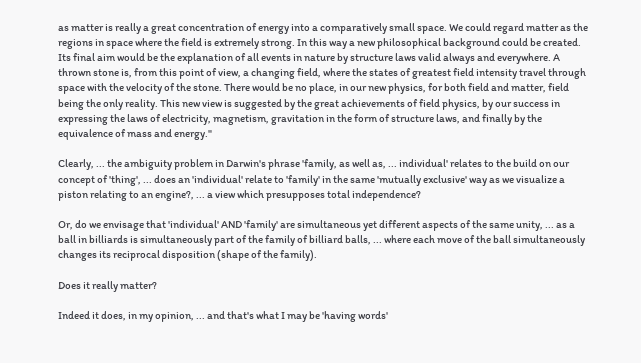as matter is really a great concentration of energy into a comparatively small space. We could regard matter as the regions in space where the field is extremely strong. In this way a new philosophical background could be created. Its final aim would be the explanation of all events in nature by structure laws valid always and everywhere. A thrown stone is, from this point of view, a changing field, where the states of greatest field intensity travel through space with the velocity of the stone. There would be no place, in our new physics, for both field and matter, field being the only reality. This new view is suggested by the great achievements of field physics, by our success in expressing the laws of electricity, magnetism, gravitation in the form of structure laws, and finally by the equivalence of mass and energy."

Clearly, ... the ambiguity problem in Darwin's phrase 'family, as well as, ... individual' relates to the build on our concept of 'thing', ... does an 'individual' relate to 'family' in the same 'mutually exclusive' way as we visualize a piston relating to an engine?, ... a view which presupposes total independence?

Or, do we envisage that 'individual' AND 'family' are simultaneous yet different aspects of the same unity, ... as a ball in billiards is simultaneously part of the family of billiard balls, ... where each move of the ball simultaneously changes its reciprocal disposition (shape of the family).

Does it really matter?

Indeed it does, in my opinion, ... and that's what I may be 'having words'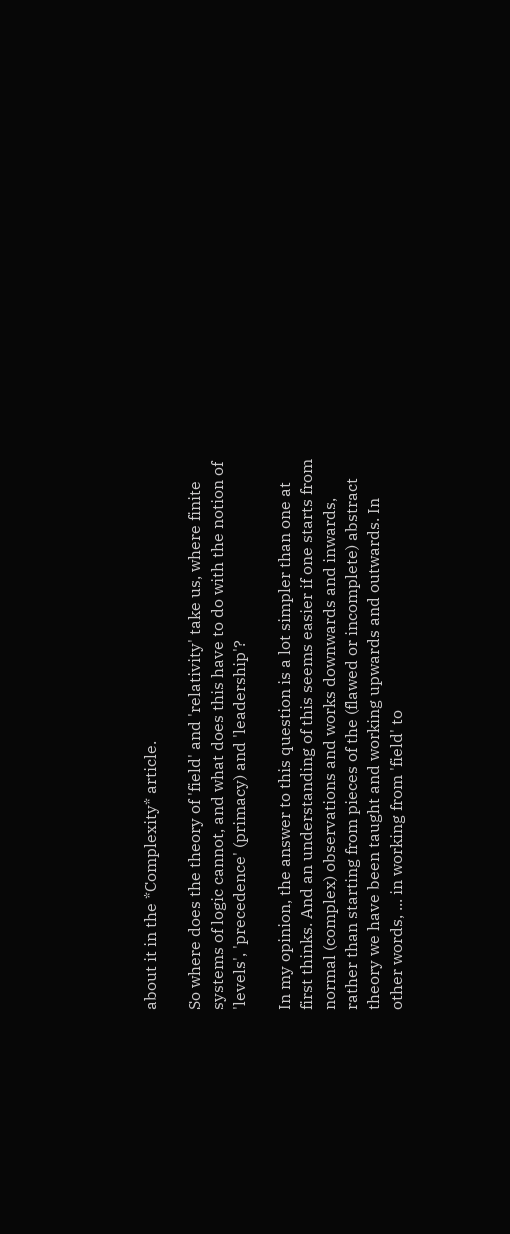about it in the *Complexity* article.

So where does the theory of 'field' and 'relativity' take us, where finite systems of logic cannot, and what does this have to do with the notion of 'levels', 'precedence' (primacy) and 'leadership'?

In my opinion, the answer to this question is a lot simpler than one at first thinks. And an understanding of this seems easier if one starts from normal (complex) observations and works downwards and inwards, rather than starting from pieces of the (flawed or incomplete) abstract theory we have been taught and working upwards and outwards. In other words, ... in working from 'field' to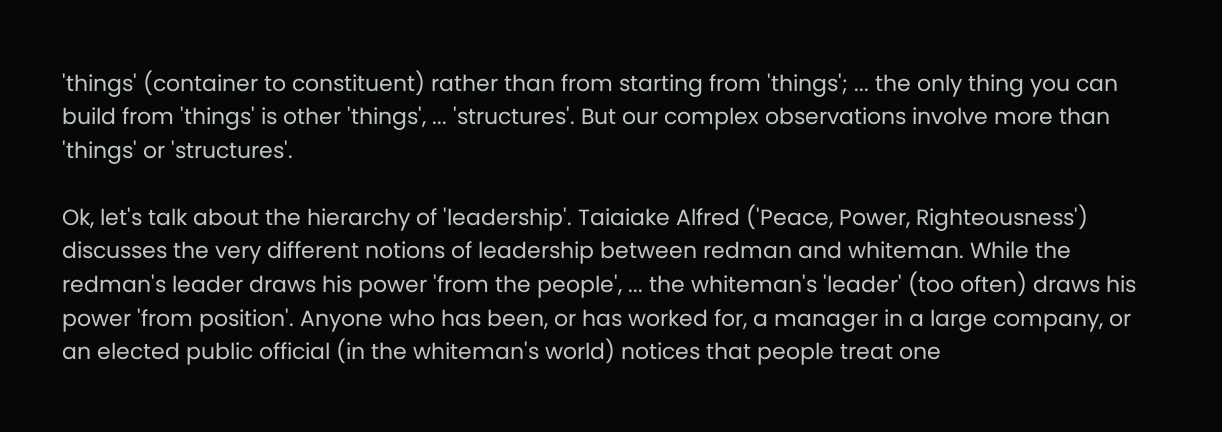'things' (container to constituent) rather than from starting from 'things'; ... the only thing you can build from 'things' is other 'things', ... 'structures'. But our complex observations involve more than 'things' or 'structures'.

Ok, let's talk about the hierarchy of 'leadership'. Taiaiake Alfred ('Peace, Power, Righteousness') discusses the very different notions of leadership between redman and whiteman. While the redman's leader draws his power 'from the people', ... the whiteman's 'leader' (too often) draws his power 'from position'. Anyone who has been, or has worked for, a manager in a large company, or an elected public official (in the whiteman's world) notices that people treat one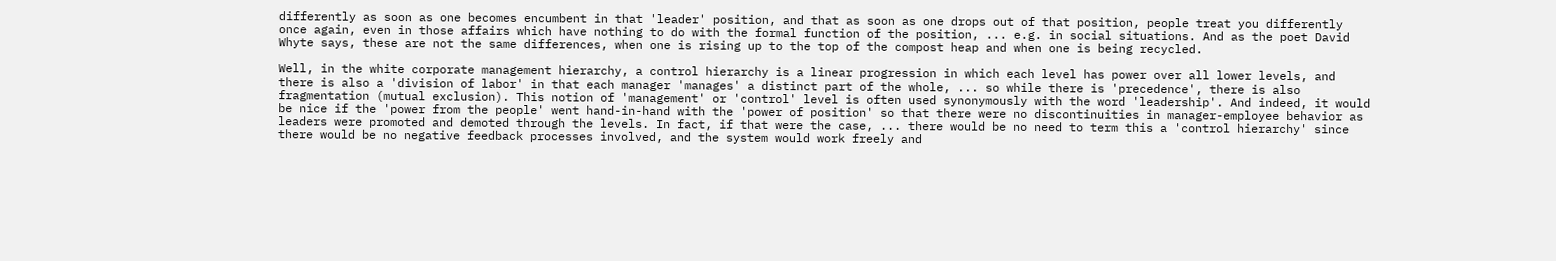differently as soon as one becomes encumbent in that 'leader' position, and that as soon as one drops out of that position, people treat you differently once again, even in those affairs which have nothing to do with the formal function of the position, ... e.g. in social situations. And as the poet David Whyte says, these are not the same differences, when one is rising up to the top of the compost heap and when one is being recycled.

Well, in the white corporate management hierarchy, a control hierarchy is a linear progression in which each level has power over all lower levels, and there is also a 'division of labor' in that each manager 'manages' a distinct part of the whole, ... so while there is 'precedence', there is also fragmentation (mutual exclusion). This notion of 'management' or 'control' level is often used synonymously with the word 'leadership'. And indeed, it would be nice if the 'power from the people' went hand-in-hand with the 'power of position' so that there were no discontinuities in manager-employee behavior as leaders were promoted and demoted through the levels. In fact, if that were the case, ... there would be no need to term this a 'control hierarchy' since there would be no negative feedback processes involved, and the system would work freely and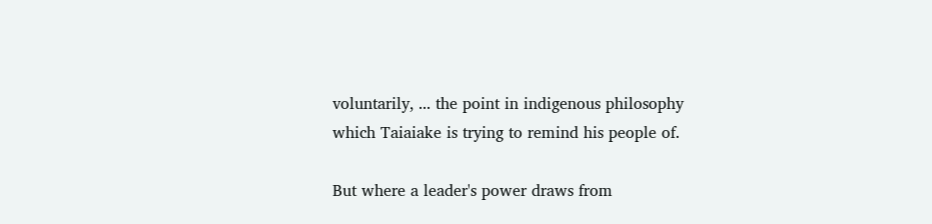voluntarily, ... the point in indigenous philosophy which Taiaiake is trying to remind his people of.

But where a leader's power draws from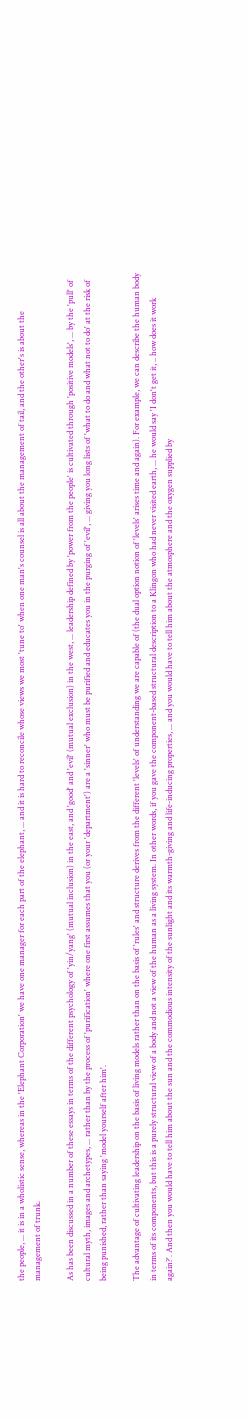the people, ... it is in a wholistic sense, whereas in the 'Elephant Corporation' we have one manager for each part of the elephant, ... and it is hard to reconcile whose views we most 'tune to' when one man's counsel is all about the management of tail, and the other's is about the management of trunk.

As has been discussed in a number of these essays in terms of the different psychology of 'yin/yang' (mutual inclusion) in the east, and 'good' and 'evil' (mutual exclusion) in the west, ... leadership defined by 'power from the people' is cultivated through 'positive models', ... by the 'pull' of cultural myth, images and archetypes, ... rather than by the process of 'purification' where one first assumes that you (or your 'department') are a 'sinner' who must be purified and educates you in the purging of 'evil', ... giving you long lists of 'what to do and what not to do' at the risk of being punished, rather than saying 'model yourself after him'.

The advantage of cultivating leadership on the basis of living models rather than on the basis of 'rules' and structure derives from the different 'levels' of understanding we are capable of (the dual option notion of 'levels' arises time and again). For example, we can describe the human body in terms of its components, but this is a purely structural view of a body and not a view of the human as a living system. In other words, if you gave the component-based structural description to a Klingon who had never visited earth, ... he would say 'I don't get it, .. how does it work again?'. And then you would have to tell him about the sun and the commodious intensity of the sunlight and its warmth-giving and life-inducing properties, ... and you would have to tell him about the atmosphere and the oxygen supplied by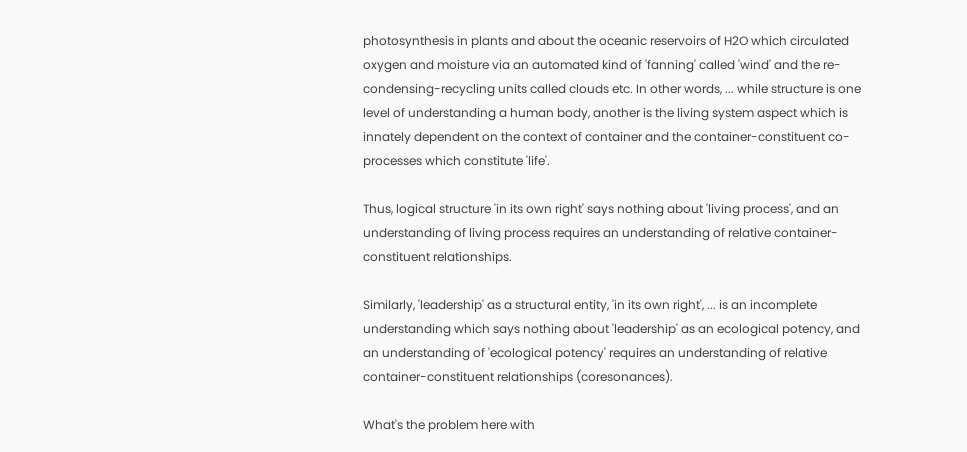photosynthesis in plants and about the oceanic reservoirs of H2O which circulated oxygen and moisture via an automated kind of 'fanning' called 'wind' and the re-condensing-recycling units called clouds etc. In other words, ... while structure is one level of understanding a human body, another is the living system aspect which is innately dependent on the context of container and the container-constituent co-processes which constitute 'life'.

Thus, logical structure 'in its own right' says nothing about 'living process', and an understanding of living process requires an understanding of relative container-constituent relationships.

Similarly, 'leadership' as a structural entity, 'in its own right', ... is an incomplete understanding which says nothing about 'leadership' as an ecological potency, and an understanding of 'ecological potency' requires an understanding of relative container-constituent relationships (coresonances).

What's the problem here with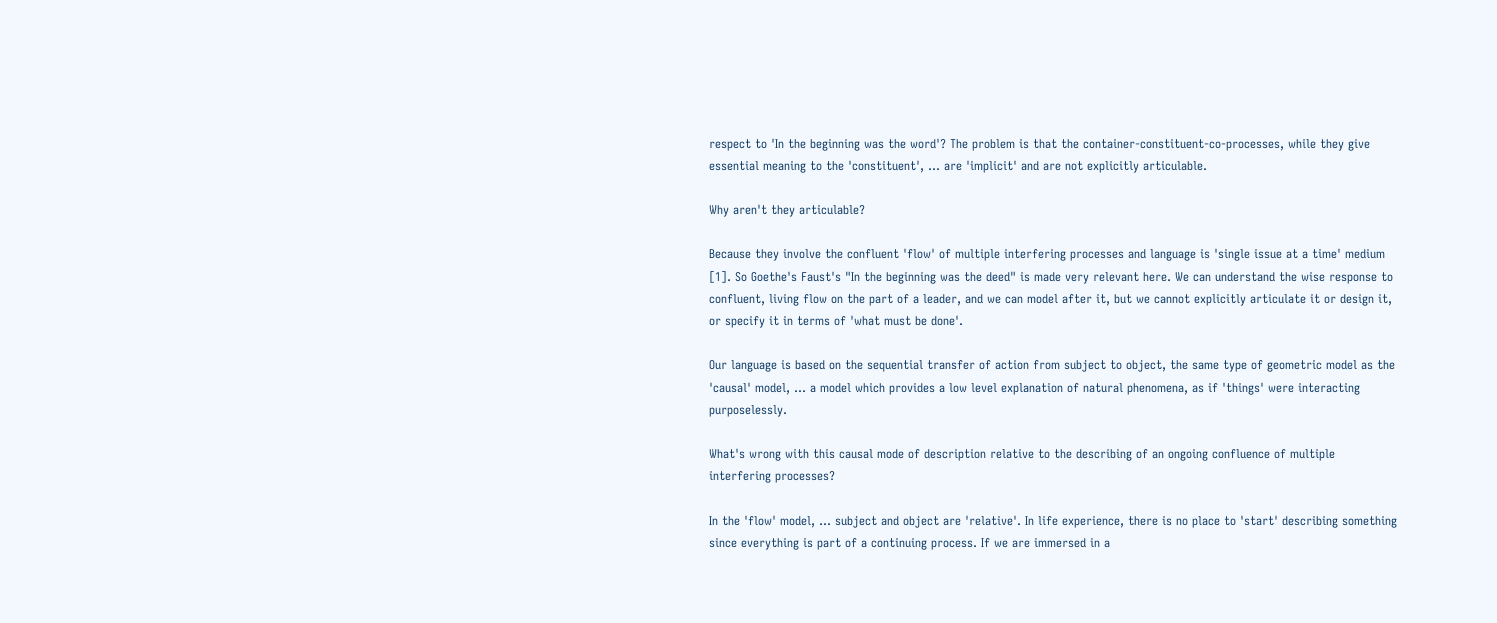respect to 'In the beginning was the word'? The problem is that the container-constituent-co-processes, while they give essential meaning to the 'constituent', ... are 'implicit' and are not explicitly articulable.

Why aren't they articulable?

Because they involve the confluent 'flow' of multiple interfering processes and language is 'single issue at a time' medium [1]. So Goethe's Faust's "In the beginning was the deed" is made very relevant here. We can understand the wise response to confluent, living flow on the part of a leader, and we can model after it, but we cannot explicitly articulate it or design it, or specify it in terms of 'what must be done'.

Our language is based on the sequential transfer of action from subject to object, the same type of geometric model as the 'causal' model, ... a model which provides a low level explanation of natural phenomena, as if 'things' were interacting purposelessly.

What's wrong with this causal mode of description relative to the describing of an ongoing confluence of multiple interfering processes?

In the 'flow' model, ... subject and object are 'relative'. In life experience, there is no place to 'start' describing something since everything is part of a continuing process. If we are immersed in a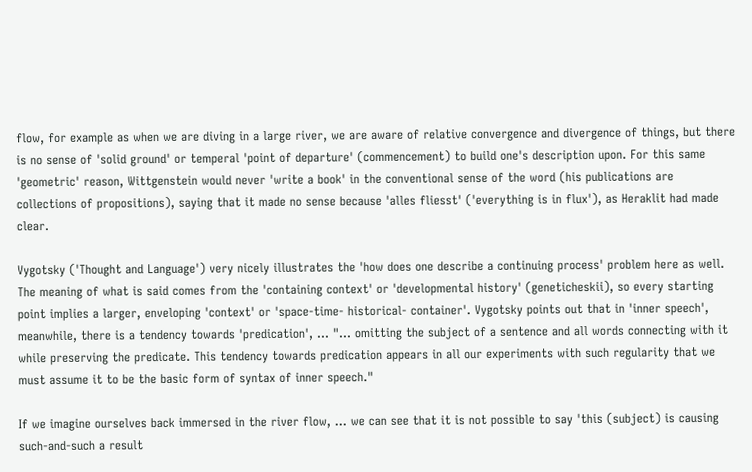flow, for example as when we are diving in a large river, we are aware of relative convergence and divergence of things, but there is no sense of 'solid ground' or temperal 'point of departure' (commencement) to build one's description upon. For this same 'geometric' reason, Wittgenstein would never 'write a book' in the conventional sense of the word (his publications are collections of propositions), saying that it made no sense because 'alles fliesst' ('everything is in flux'), as Heraklit had made clear.

Vygotsky ('Thought and Language') very nicely illustrates the 'how does one describe a continuing process' problem here as well. The meaning of what is said comes from the 'containing context' or 'developmental history' (geneticheskii), so every starting point implies a larger, enveloping 'context' or 'space-time- historical- container'. Vygotsky points out that in 'inner speech', meanwhile, there is a tendency towards 'predication', ... "... omitting the subject of a sentence and all words connecting with it while preserving the predicate. This tendency towards predication appears in all our experiments with such regularity that we must assume it to be the basic form of syntax of inner speech."

If we imagine ourselves back immersed in the river flow, ... we can see that it is not possible to say 'this (subject) is causing such-and-such a result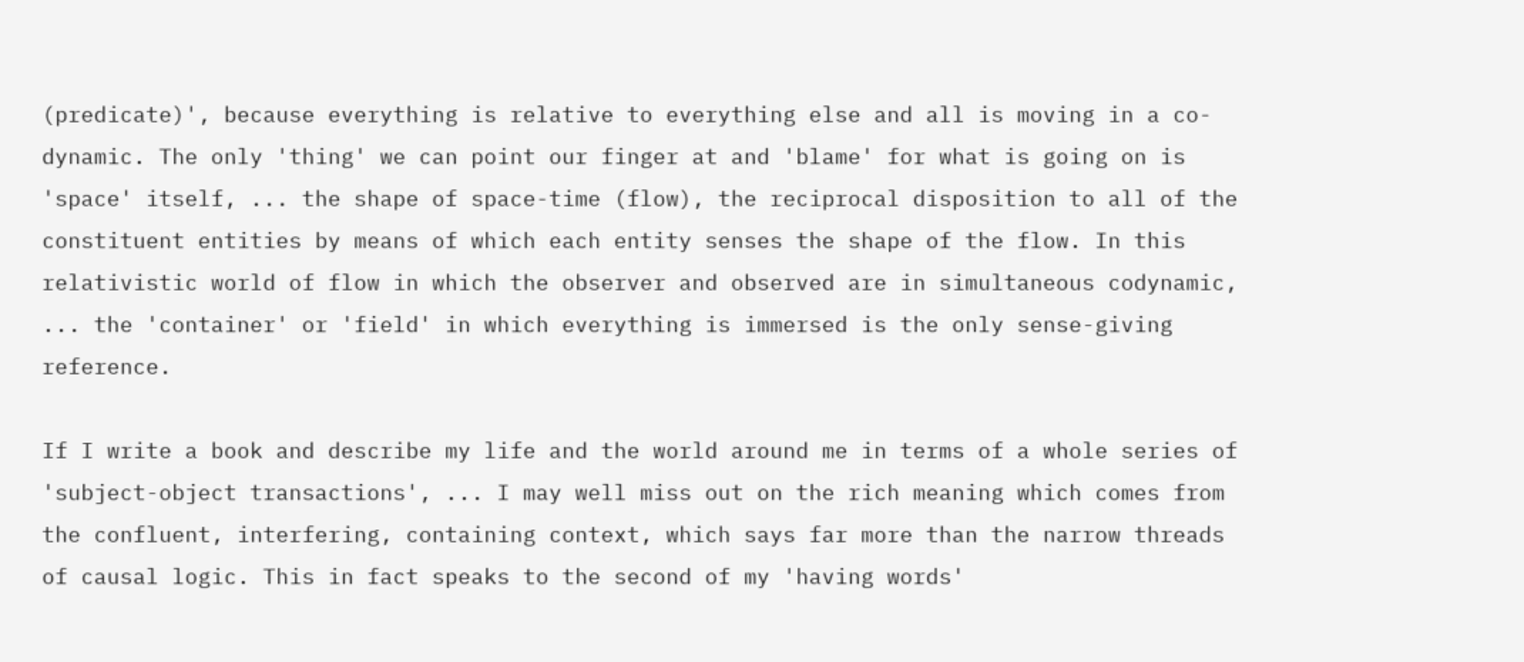(predicate)', because everything is relative to everything else and all is moving in a co-dynamic. The only 'thing' we can point our finger at and 'blame' for what is going on is 'space' itself, ... the shape of space-time (flow), the reciprocal disposition to all of the constituent entities by means of which each entity senses the shape of the flow. In this relativistic world of flow in which the observer and observed are in simultaneous codynamic, ... the 'container' or 'field' in which everything is immersed is the only sense-giving reference.

If I write a book and describe my life and the world around me in terms of a whole series of 'subject-object transactions', ... I may well miss out on the rich meaning which comes from the confluent, interfering, containing context, which says far more than the narrow threads of causal logic. This in fact speaks to the second of my 'having words'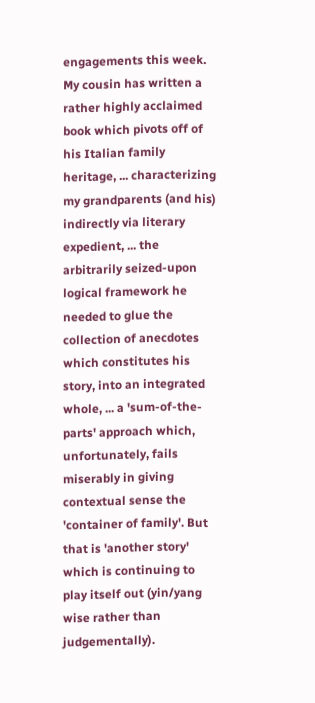engagements this week. My cousin has written a rather highly acclaimed book which pivots off of his Italian family heritage, ... characterizing my grandparents (and his) indirectly via literary expedient, ... the arbitrarily seized-upon logical framework he needed to glue the collection of anecdotes which constitutes his story, into an integrated whole, ... a 'sum-of-the-parts' approach which, unfortunately, fails miserably in giving contextual sense the 'container of family'. But that is 'another story' which is continuing to play itself out (yin/yang wise rather than judgementally).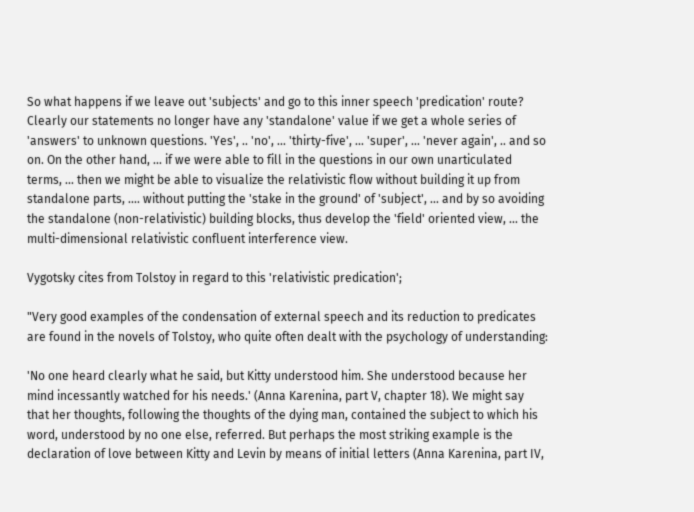So what happens if we leave out 'subjects' and go to this inner speech 'predication' route? Clearly our statements no longer have any 'standalone' value if we get a whole series of 'answers' to unknown questions. 'Yes', .. 'no', ... 'thirty-five', ... 'super', ... 'never again', .. and so on. On the other hand, ... if we were able to fill in the questions in our own unarticulated terms, ... then we might be able to visualize the relativistic flow without building it up from standalone parts, .... without putting the 'stake in the ground' of 'subject', ... and by so avoiding the standalone (non-relativistic) building blocks, thus develop the 'field' oriented view, ... the multi-dimensional relativistic confluent interference view.

Vygotsky cites from Tolstoy in regard to this 'relativistic predication';

"Very good examples of the condensation of external speech and its reduction to predicates are found in the novels of Tolstoy, who quite often dealt with the psychology of understanding:

'No one heard clearly what he said, but Kitty understood him. She understood because her mind incessantly watched for his needs.' (Anna Karenina, part V, chapter 18). We might say that her thoughts, following the thoughts of the dying man, contained the subject to which his word, understood by no one else, referred. But perhaps the most striking example is the declaration of love between Kitty and Levin by means of initial letters (Anna Karenina, part IV,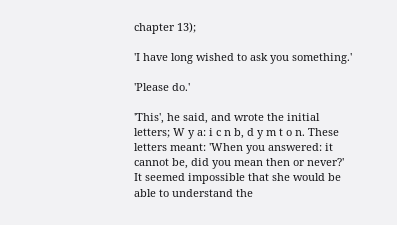chapter 13);

'I have long wished to ask you something.'

'Please do.'

'This', he said, and wrote the initial letters; W y a: i c n b, d y m t o n. These letters meant: 'When you answered: it cannot be, did you mean then or never?' It seemed impossible that she would be able to understand the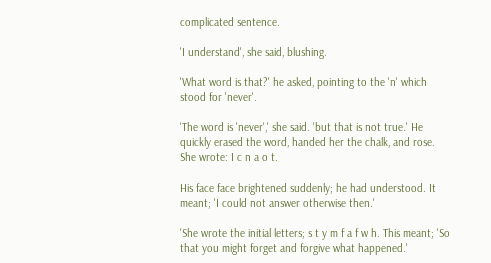complicated sentence.

'I understand', she said, blushing.

'What word is that?' he asked, pointing to the 'n' which stood for 'never'.

'The word is 'never',' she said. 'but that is not true.' He quickly erased the word, handed her the chalk, and rose. She wrote: I c n a o t.

His face face brightened suddenly; he had understood. It meant; 'I could not answer otherwise then.'

'She wrote the initial letters; s t y m f a f w h. This meant; 'So that you might forget and forgive what happened.'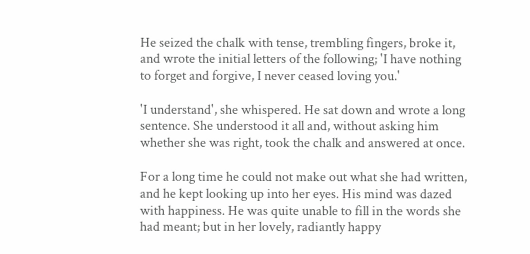He seized the chalk with tense, trembling fingers, broke it, and wrote the initial letters of the following; 'I have nothing to forget and forgive, I never ceased loving you.'

'I understand', she whispered. He sat down and wrote a long sentence. She understood it all and, without asking him whether she was right, took the chalk and answered at once.

For a long time he could not make out what she had written, and he kept looking up into her eyes. His mind was dazed with happiness. He was quite unable to fill in the words she had meant; but in her lovely, radiantly happy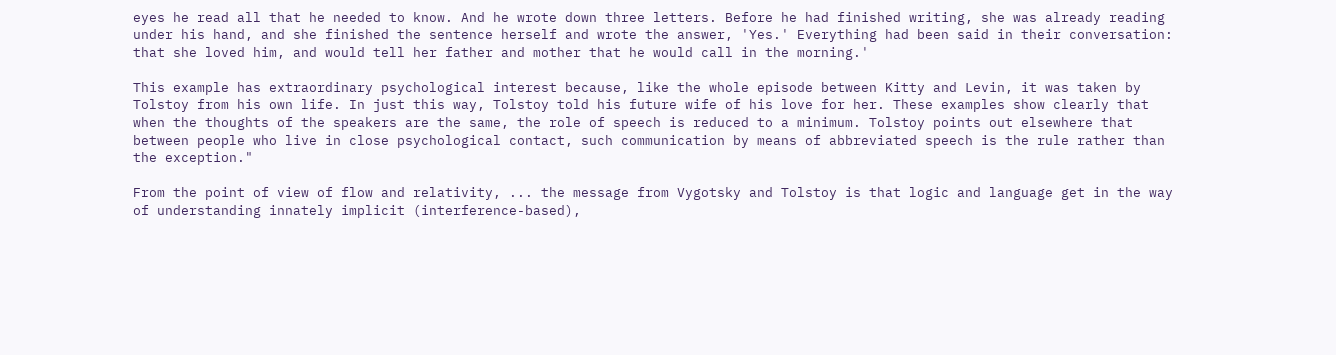eyes he read all that he needed to know. And he wrote down three letters. Before he had finished writing, she was already reading under his hand, and she finished the sentence herself and wrote the answer, 'Yes.' Everything had been said in their conversation: that she loved him, and would tell her father and mother that he would call in the morning.'

This example has extraordinary psychological interest because, like the whole episode between Kitty and Levin, it was taken by Tolstoy from his own life. In just this way, Tolstoy told his future wife of his love for her. These examples show clearly that when the thoughts of the speakers are the same, the role of speech is reduced to a minimum. Tolstoy points out elsewhere that between people who live in close psychological contact, such communication by means of abbreviated speech is the rule rather than the exception."

From the point of view of flow and relativity, ... the message from Vygotsky and Tolstoy is that logic and language get in the way of understanding innately implicit (interference-based),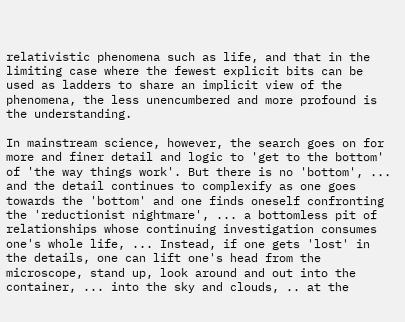relativistic phenomena such as life, and that in the limiting case where the fewest explicit bits can be used as ladders to share an implicit view of the phenomena, the less unencumbered and more profound is the understanding.

In mainstream science, however, the search goes on for more and finer detail and logic to 'get to the bottom' of 'the way things work'. But there is no 'bottom', ... and the detail continues to complexify as one goes towards the 'bottom' and one finds oneself confronting the 'reductionist nightmare', ... a bottomless pit of relationships whose continuing investigation consumes one's whole life, ... Instead, if one gets 'lost' in the details, one can lift one's head from the microscope, stand up, look around and out into the container, ... into the sky and clouds, .. at the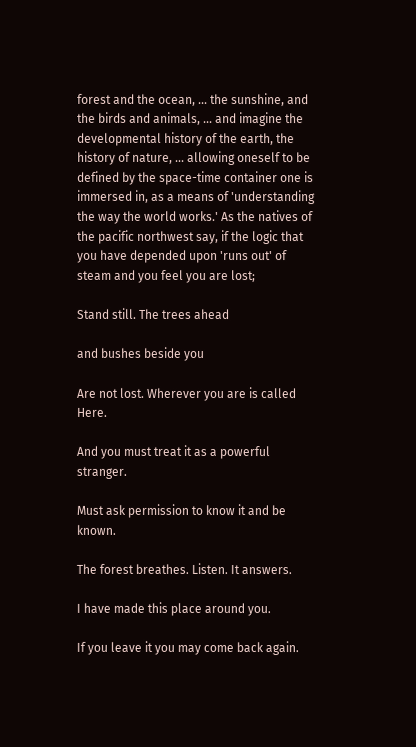forest and the ocean, ... the sunshine, and the birds and animals, ... and imagine the developmental history of the earth, the history of nature, ... allowing oneself to be defined by the space-time container one is immersed in, as a means of 'understanding the way the world works.' As the natives of the pacific northwest say, if the logic that you have depended upon 'runs out' of steam and you feel you are lost;

Stand still. The trees ahead

and bushes beside you

Are not lost. Wherever you are is called Here.

And you must treat it as a powerful stranger.

Must ask permission to know it and be known.

The forest breathes. Listen. It answers.

I have made this place around you.

If you leave it you may come back again.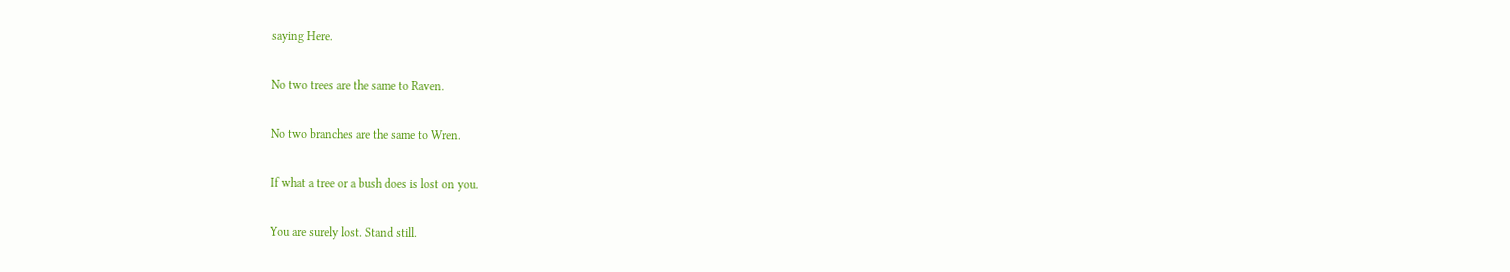saying Here.

No two trees are the same to Raven.

No two branches are the same to Wren.

If what a tree or a bush does is lost on you.

You are surely lost. Stand still.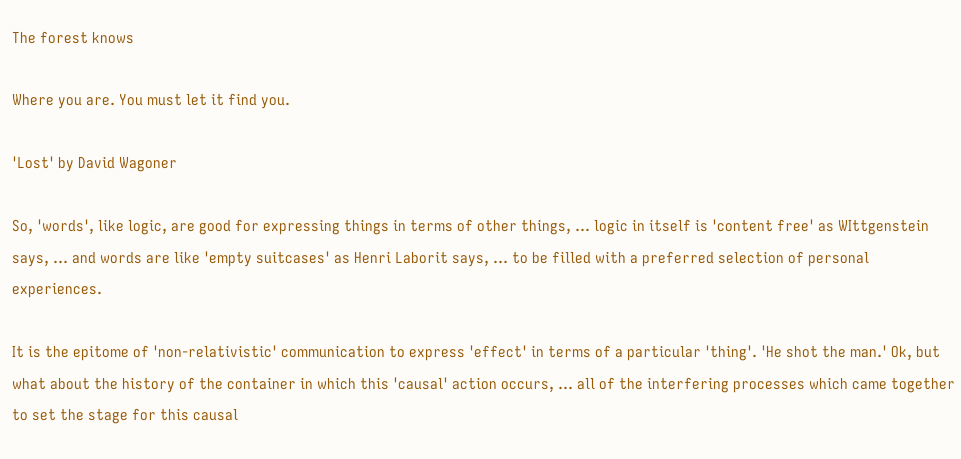The forest knows

Where you are. You must let it find you.

'Lost' by David Wagoner

So, 'words', like logic, are good for expressing things in terms of other things, ... logic in itself is 'content free' as WIttgenstein says, ... and words are like 'empty suitcases' as Henri Laborit says, ... to be filled with a preferred selection of personal experiences.

It is the epitome of 'non-relativistic' communication to express 'effect' in terms of a particular 'thing'. 'He shot the man.' Ok, but what about the history of the container in which this 'causal' action occurs, ... all of the interfering processes which came together to set the stage for this causal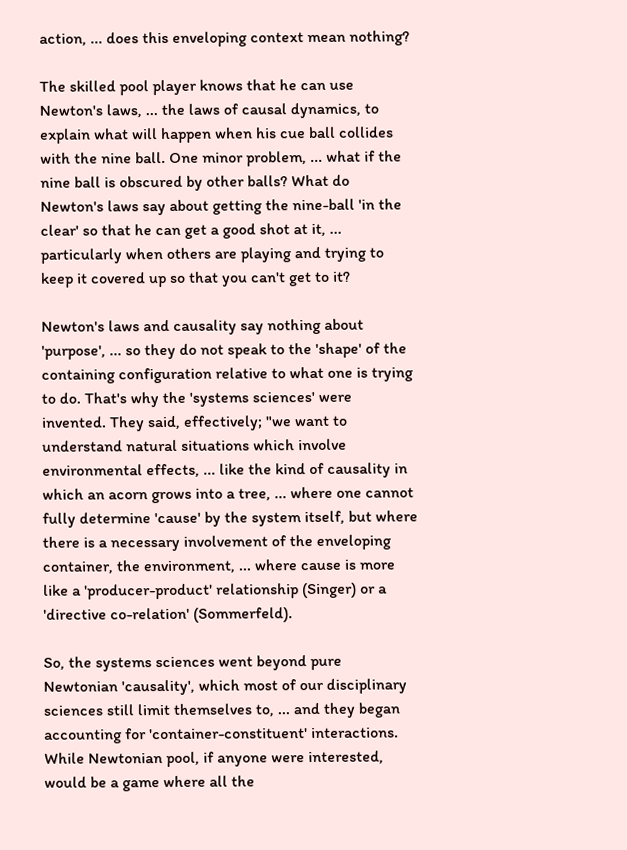action, ... does this enveloping context mean nothing?

The skilled pool player knows that he can use Newton's laws, ... the laws of causal dynamics, to explain what will happen when his cue ball collides with the nine ball. One minor problem, ... what if the nine ball is obscured by other balls? What do Newton's laws say about getting the nine-ball 'in the clear' so that he can get a good shot at it, ... particularly when others are playing and trying to keep it covered up so that you can't get to it?

Newton's laws and causality say nothing about 'purpose', ... so they do not speak to the 'shape' of the containing configuration relative to what one is trying to do. That's why the 'systems sciences' were invented. They said, effectively; "we want to understand natural situations which involve environmental effects, ... like the kind of causality in which an acorn grows into a tree, ... where one cannot fully determine 'cause' by the system itself, but where there is a necessary involvement of the enveloping container, the environment, ... where cause is more like a 'producer-product' relationship (Singer) or a 'directive co-relation' (Sommerfeld).

So, the systems sciences went beyond pure Newtonian 'causality', which most of our disciplinary sciences still limit themselves to, ... and they began accounting for 'container-constituent' interactions. While Newtonian pool, if anyone were interested, would be a game where all the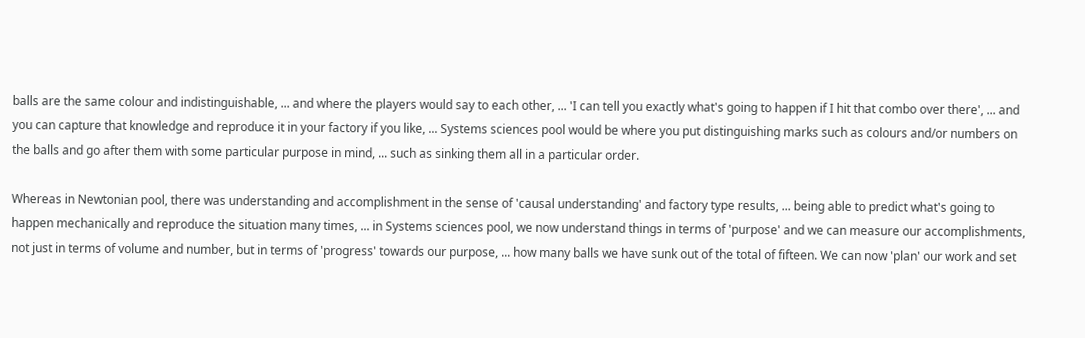balls are the same colour and indistinguishable, ... and where the players would say to each other, ... 'I can tell you exactly what's going to happen if I hit that combo over there', ... and you can capture that knowledge and reproduce it in your factory if you like, ... Systems sciences pool would be where you put distinguishing marks such as colours and/or numbers on the balls and go after them with some particular purpose in mind, ... such as sinking them all in a particular order.

Whereas in Newtonian pool, there was understanding and accomplishment in the sense of 'causal understanding' and factory type results, ... being able to predict what's going to happen mechanically and reproduce the situation many times, ... in Systems sciences pool, we now understand things in terms of 'purpose' and we can measure our accomplishments, not just in terms of volume and number, but in terms of 'progress' towards our purpose, ... how many balls we have sunk out of the total of fifteen. We can now 'plan' our work and set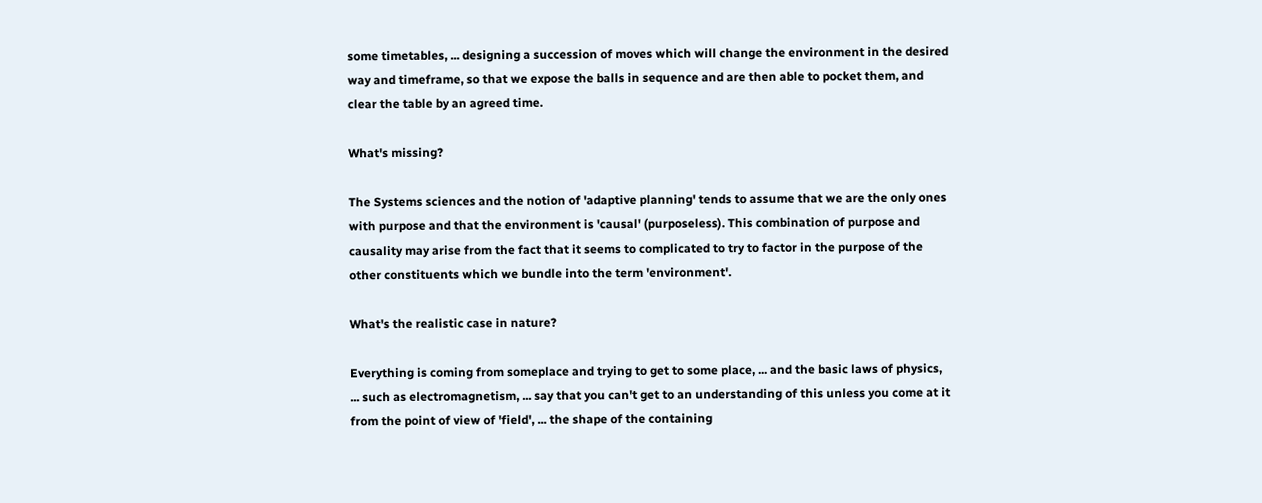some timetables, ... designing a succession of moves which will change the environment in the desired way and timeframe, so that we expose the balls in sequence and are then able to pocket them, and clear the table by an agreed time.

What's missing?

The Systems sciences and the notion of 'adaptive planning' tends to assume that we are the only ones with purpose and that the environment is 'causal' (purposeless). This combination of purpose and causality may arise from the fact that it seems to complicated to try to factor in the purpose of the other constituents which we bundle into the term 'environment'.

What's the realistic case in nature?

Everything is coming from someplace and trying to get to some place, ... and the basic laws of physics, ... such as electromagnetism, ... say that you can't get to an understanding of this unless you come at it from the point of view of 'field', ... the shape of the containing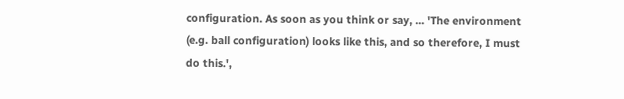configuration. As soon as you think or say, ... 'The environment (e.g. ball configuration) looks like this, and so therefore, I must do this.',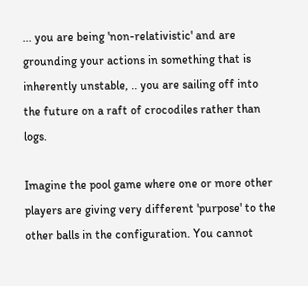... you are being 'non-relativistic' and are grounding your actions in something that is inherently unstable, .. you are sailing off into the future on a raft of crocodiles rather than logs.

Imagine the pool game where one or more other players are giving very different 'purpose' to the other balls in the configuration. You cannot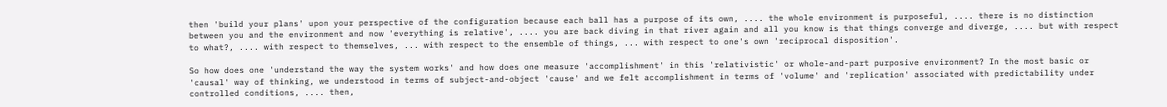then 'build your plans' upon your perspective of the configuration because each ball has a purpose of its own, .... the whole environment is purposeful, .... there is no distinction between you and the environment and now 'everything is relative', .... you are back diving in that river again and all you know is that things converge and diverge, .... but with respect to what?, .... with respect to themselves, ... with respect to the ensemble of things, ... with respect to one's own 'reciprocal disposition'.

So how does one 'understand the way the system works' and how does one measure 'accomplishment' in this 'relativistic' or whole-and-part purposive environment? In the most basic or 'causal' way of thinking, we understood in terms of subject-and-object 'cause' and we felt accomplishment in terms of 'volume' and 'replication' associated with predictability under controlled conditions, .... then,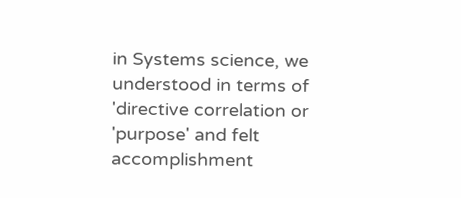in Systems science, we understood in terms of 'directive correlation or 'purpose' and felt accomplishment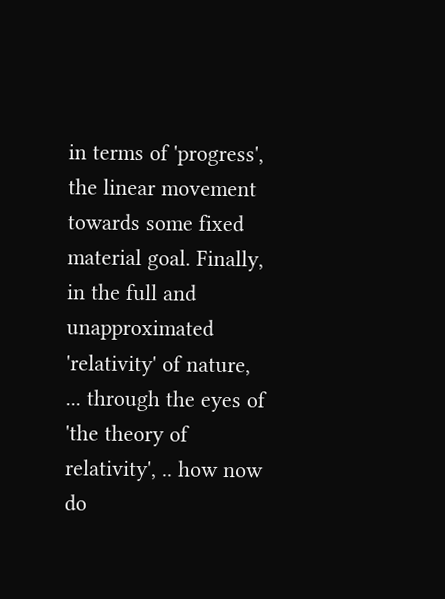in terms of 'progress', the linear movement towards some fixed material goal. Finally, in the full and unapproximated 'relativity' of nature, ... through the eyes of 'the theory of relativity', .. how now do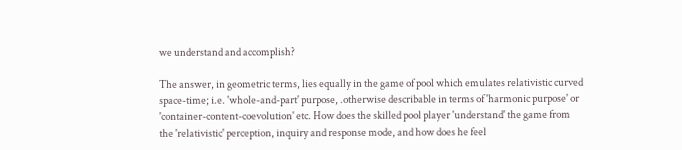we understand and accomplish?

The answer, in geometric terms, lies equally in the game of pool which emulates relativistic curved space-time; i.e. 'whole-and-part' purpose, .otherwise describable in terms of 'harmonic purpose' or 'container-content-coevolution' etc. How does the skilled pool player 'understand' the game from the 'relativistic' perception, inquiry and response mode, and how does he feel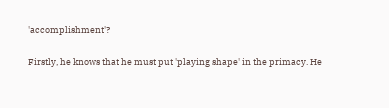'accomplishment'?

Firstly, he knows that he must put 'playing shape' in the primacy. He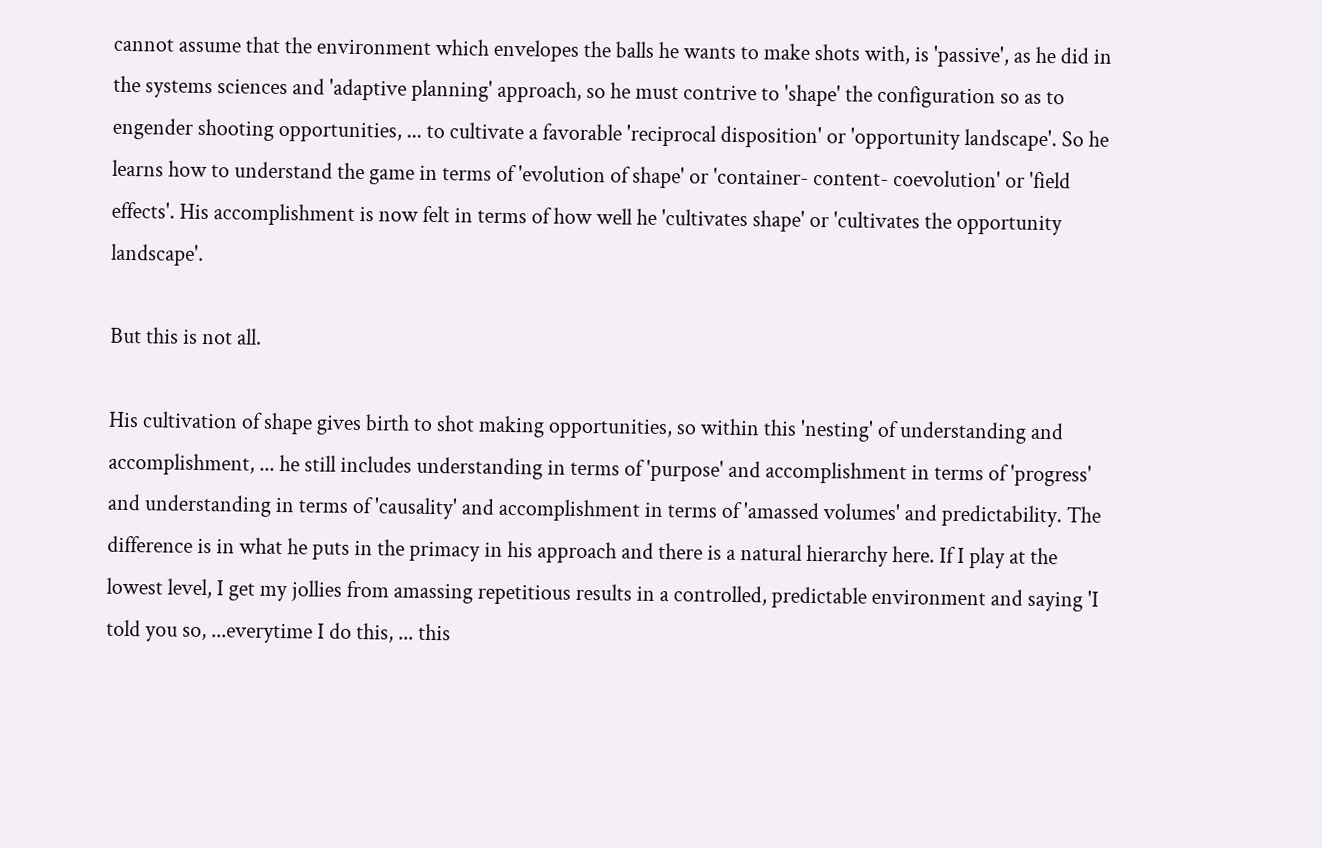cannot assume that the environment which envelopes the balls he wants to make shots with, is 'passive', as he did in the systems sciences and 'adaptive planning' approach, so he must contrive to 'shape' the configuration so as to engender shooting opportunities, ... to cultivate a favorable 'reciprocal disposition' or 'opportunity landscape'. So he learns how to understand the game in terms of 'evolution of shape' or 'container- content- coevolution' or 'field effects'. His accomplishment is now felt in terms of how well he 'cultivates shape' or 'cultivates the opportunity landscape'.

But this is not all.

His cultivation of shape gives birth to shot making opportunities, so within this 'nesting' of understanding and accomplishment, ... he still includes understanding in terms of 'purpose' and accomplishment in terms of 'progress' and understanding in terms of 'causality' and accomplishment in terms of 'amassed volumes' and predictability. The difference is in what he puts in the primacy in his approach and there is a natural hierarchy here. If I play at the lowest level, I get my jollies from amassing repetitious results in a controlled, predictable environment and saying 'I told you so, ...everytime I do this, ... this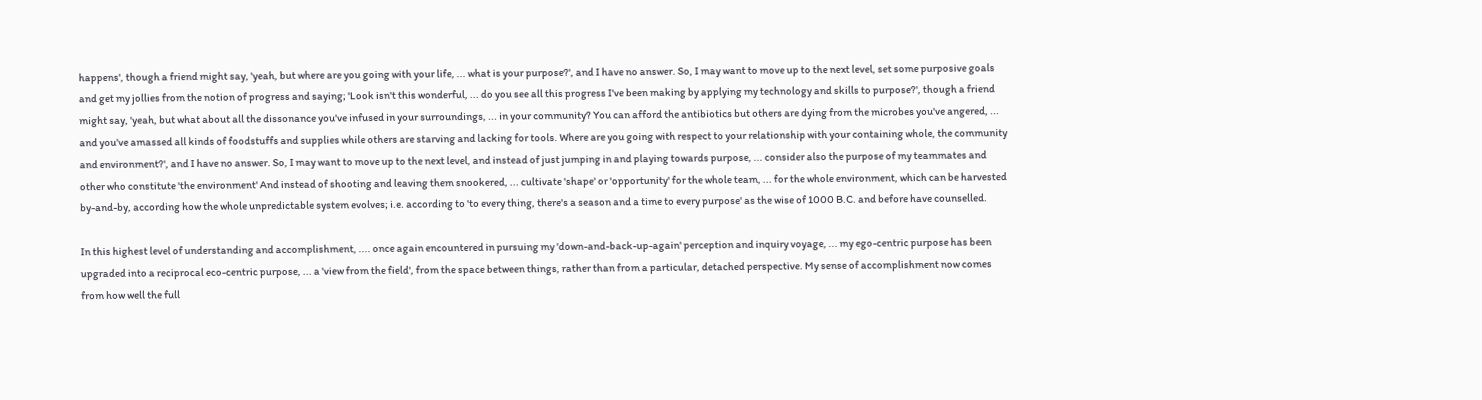happens', though a friend might say, 'yeah, but where are you going with your life, ... what is your purpose?', and I have no answer. So, I may want to move up to the next level, set some purposive goals and get my jollies from the notion of progress and saying; 'Look isn't this wonderful, ... do you see all this progress I've been making by applying my technology and skills to purpose?', though a friend might say, 'yeah, but what about all the dissonance you've infused in your surroundings, ... in your community? You can afford the antibiotics but others are dying from the microbes you've angered, ... and you've amassed all kinds of foodstuffs and supplies while others are starving and lacking for tools. Where are you going with respect to your relationship with your containing whole, the community and environment?', and I have no answer. So, I may want to move up to the next level, and instead of just jumping in and playing towards purpose, ... consider also the purpose of my teammates and other who constitute 'the environment' And instead of shooting and leaving them snookered, ... cultivate 'shape' or 'opportunity' for the whole team, ... for the whole environment, which can be harvested by-and-by, according how the whole unpredictable system evolves; i.e. according to 'to every thing, there's a season and a time to every purpose' as the wise of 1000 B.C. and before have counselled.

In this highest level of understanding and accomplishment, .... once again encountered in pursuing my 'down-and-back-up-again' perception and inquiry voyage, ... my ego-centric purpose has been upgraded into a reciprocal eco-centric purpose, ... a 'view from the field', from the space between things, rather than from a particular, detached perspective. My sense of accomplishment now comes from how well the full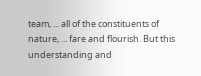team, ... all of the constituents of nature, ... fare and flourish. But this understanding and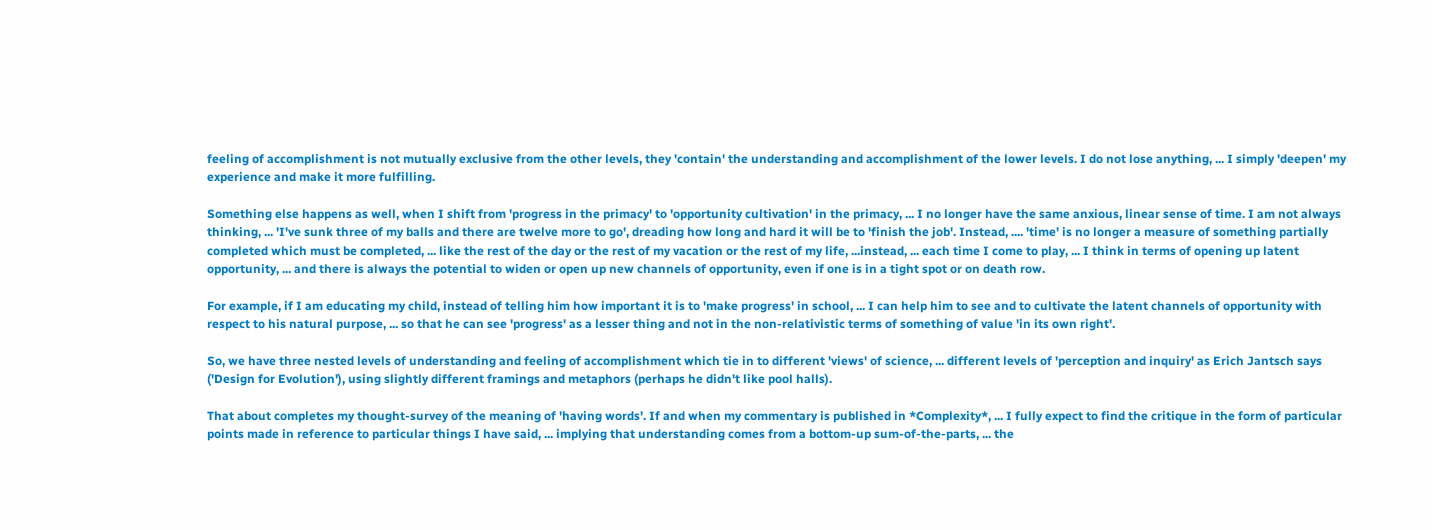feeling of accomplishment is not mutually exclusive from the other levels, they 'contain' the understanding and accomplishment of the lower levels. I do not lose anything, ... I simply 'deepen' my experience and make it more fulfilling.

Something else happens as well, when I shift from 'progress in the primacy' to 'opportunity cultivation' in the primacy, ... I no longer have the same anxious, linear sense of time. I am not always thinking, ... 'I've sunk three of my balls and there are twelve more to go', dreading how long and hard it will be to 'finish the job'. Instead, .... 'time' is no longer a measure of something partially completed which must be completed, ... like the rest of the day or the rest of my vacation or the rest of my life, ...instead, ... each time I come to play, ... I think in terms of opening up latent opportunity, ... and there is always the potential to widen or open up new channels of opportunity, even if one is in a tight spot or on death row.

For example, if I am educating my child, instead of telling him how important it is to 'make progress' in school, ... I can help him to see and to cultivate the latent channels of opportunity with respect to his natural purpose, ... so that he can see 'progress' as a lesser thing and not in the non-relativistic terms of something of value 'in its own right'.

So, we have three nested levels of understanding and feeling of accomplishment which tie in to different 'views' of science, ... different levels of 'perception and inquiry' as Erich Jantsch says ('Design for Evolution'), using slightly different framings and metaphors (perhaps he didn't like pool halls).

That about completes my thought-survey of the meaning of 'having words'. If and when my commentary is published in *Complexity*, ... I fully expect to find the critique in the form of particular points made in reference to particular things I have said, ... implying that understanding comes from a bottom-up sum-of-the-parts, ... the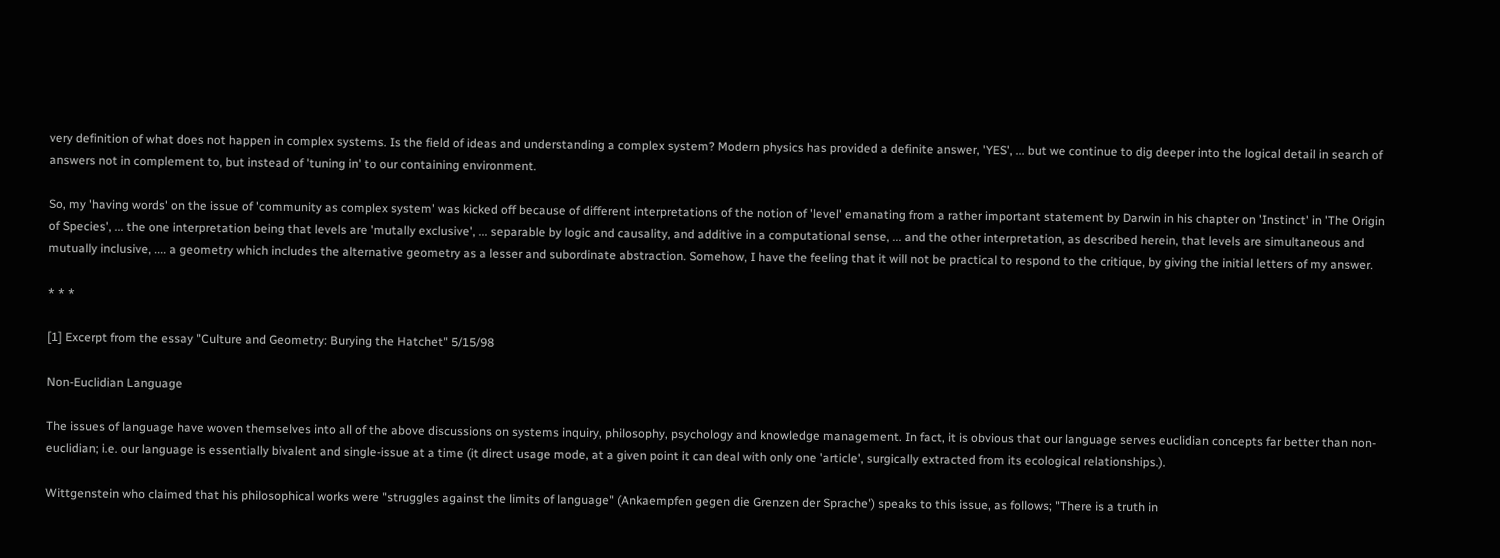very definition of what does not happen in complex systems. Is the field of ideas and understanding a complex system? Modern physics has provided a definite answer, 'YES', ... but we continue to dig deeper into the logical detail in search of answers not in complement to, but instead of 'tuning in' to our containing environment.

So, my 'having words' on the issue of 'community as complex system' was kicked off because of different interpretations of the notion of 'level' emanating from a rather important statement by Darwin in his chapter on 'Instinct' in 'The Origin of Species', ... the one interpretation being that levels are 'mutally exclusive', ... separable by logic and causality, and additive in a computational sense, ... and the other interpretation, as described herein, that levels are simultaneous and mutually inclusive, .... a geometry which includes the alternative geometry as a lesser and subordinate abstraction. Somehow, I have the feeling that it will not be practical to respond to the critique, by giving the initial letters of my answer.

* * *

[1] Excerpt from the essay "Culture and Geometry: Burying the Hatchet" 5/15/98

Non-Euclidian Language

The issues of language have woven themselves into all of the above discussions on systems inquiry, philosophy, psychology and knowledge management. In fact, it is obvious that our language serves euclidian concepts far better than non-euclidian; i.e. our language is essentially bivalent and single-issue at a time (it direct usage mode, at a given point it can deal with only one 'article', surgically extracted from its ecological relationships.).

Wittgenstein who claimed that his philosophical works were "struggles against the limits of language" (Ankaempfen gegen die Grenzen der Sprache') speaks to this issue, as follows; "There is a truth in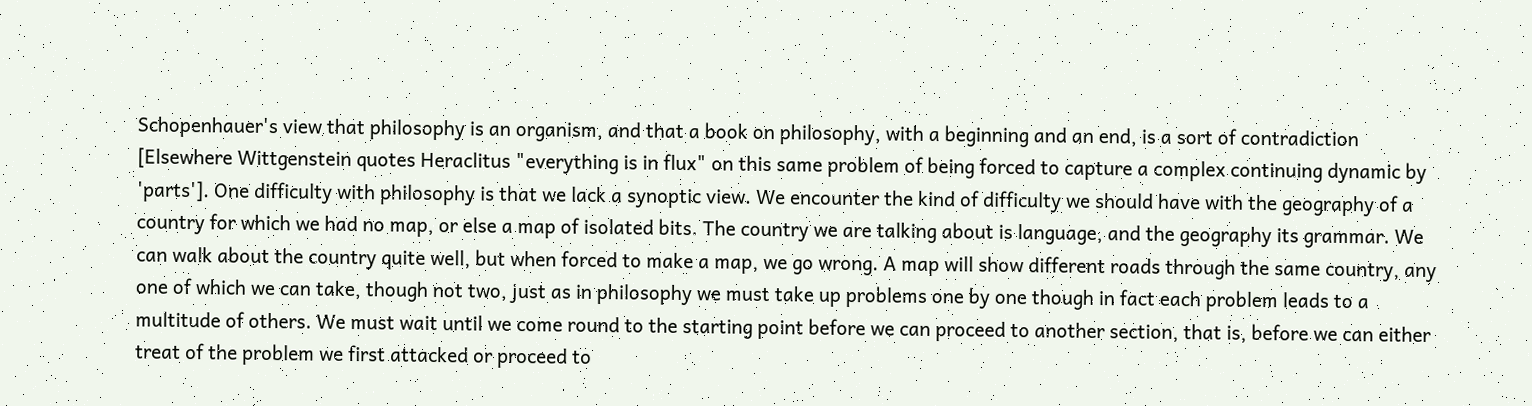Schopenhauer's view that philosophy is an organism, and that a book on philosophy, with a beginning and an end, is a sort of contradiction [Elsewhere Wittgenstein quotes Heraclitus "everything is in flux" on this same problem of being forced to capture a complex continuing dynamic by 'parts']. One difficulty with philosophy is that we lack a synoptic view. We encounter the kind of difficulty we should have with the geography of a country for which we had no map, or else a map of isolated bits. The country we are talking about is language, and the geography its grammar. We can walk about the country quite well, but when forced to make a map, we go wrong. A map will show different roads through the same country, any one of which we can take, though not two, just as in philosophy we must take up problems one by one though in fact each problem leads to a multitude of others. We must wait until we come round to the starting point before we can proceed to another section, that is, before we can either treat of the problem we first attacked or proceed to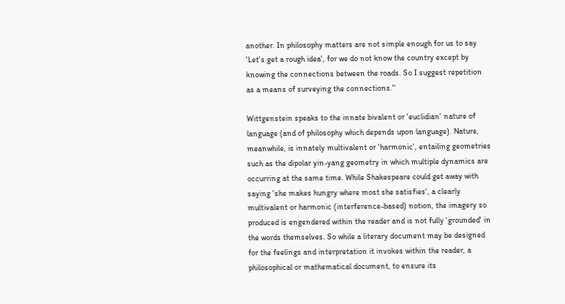another. In philosophy matters are not simple enough for us to say 'Let's get a rough idea', for we do not know the country except by knowing the connections between the roads. So I suggest repetition as a means of surveying the connections."

Wittgenstein speaks to the innate bivalent or 'euclidian' nature of language (and of philosophy which depends upon language). Nature, meanwhile, is innately multivalent or 'harmonic', entailing geometries such as the dipolar yin-yang geometry in which multiple dynamics are occurring at the same time. While Shakespeare could get away with saying 'she makes hungry where most she satisfies', a clearly multivalent or harmonic (interference-based) notion, the imagery so produced is engendered within the reader and is not fully 'grounded' in the words themselves. So while a literary document may be designed for the feelings and interpretation it invokes within the reader, a philosophical or mathematical document, to ensure its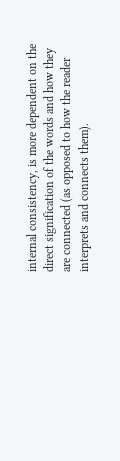internal consistency, is more dependent on the direct signification of the words and how they are connected (as opposed to how the reader interprets and connects them).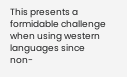This presents a formidable challenge when using western languages since non-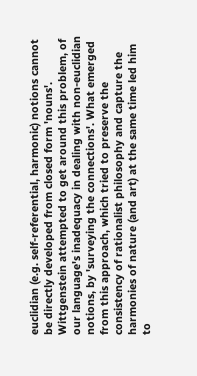euclidian (e.g. self-referential, harmonic) notions cannot be directly developed from closed form 'nouns'. Wittgenstein attempted to get around this problem, of our language's inadequacy in dealing with non-euclidian notions, by 'surveying the connections'. What emerged from this approach, which tried to preserve the consistency of rationalist philosophy and capture the harmonies of nature (and art) at the same time led him to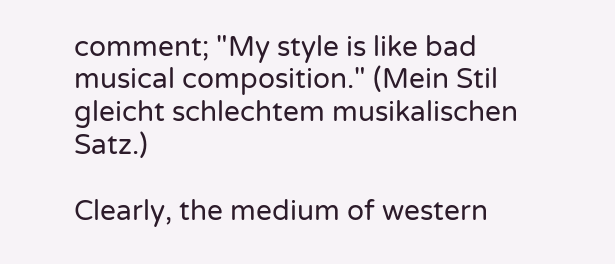comment; "My style is like bad musical composition." (Mein Stil gleicht schlechtem musikalischen Satz.)

Clearly, the medium of western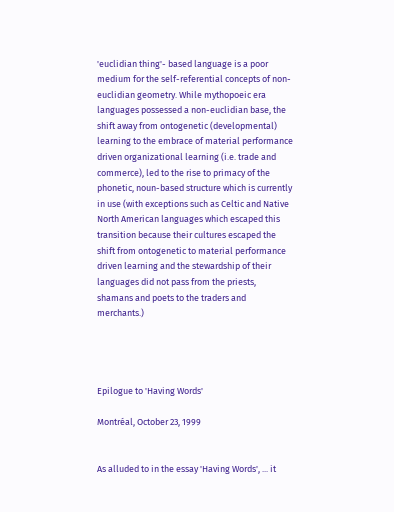'euclidian thing'- based language is a poor medium for the self-referential concepts of non-euclidian geometry. While mythopoeic era languages possessed a non-euclidian base, the shift away from ontogenetic (developmental) learning to the embrace of material performance driven organizational learning (i.e. trade and commerce), led to the rise to primacy of the phonetic, noun-based structure which is currently in use (with exceptions such as Celtic and Native North American languages which escaped this transition because their cultures escaped the shift from ontogenetic to material performance driven learning and the stewardship of their languages did not pass from the priests, shamans and poets to the traders and merchants.)




Epilogue to 'Having Words'

Montréal, October 23, 1999


As alluded to in the essay 'Having Words', ... it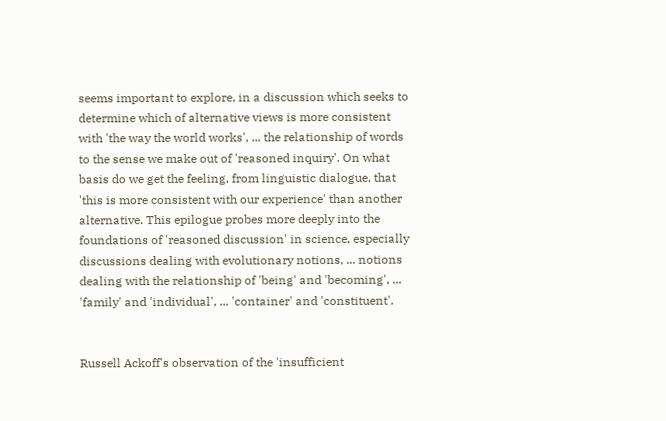seems important to explore, in a discussion which seeks to determine which of alternative views is more consistent with 'the way the world works', ... the relationship of words to the sense we make out of 'reasoned inquiry'. On what basis do we get the feeling, from linguistic dialogue, that 'this is more consistent with our experience' than another alternative. This epilogue probes more deeply into the foundations of 'reasoned discussion' in science, especially discussions dealing with evolutionary notions, ... notions dealing with the relationship of 'being' and 'becoming', ... 'family' and 'individual', ... 'container' and 'constituent'.


Russell Ackoff's observation of the 'insufficient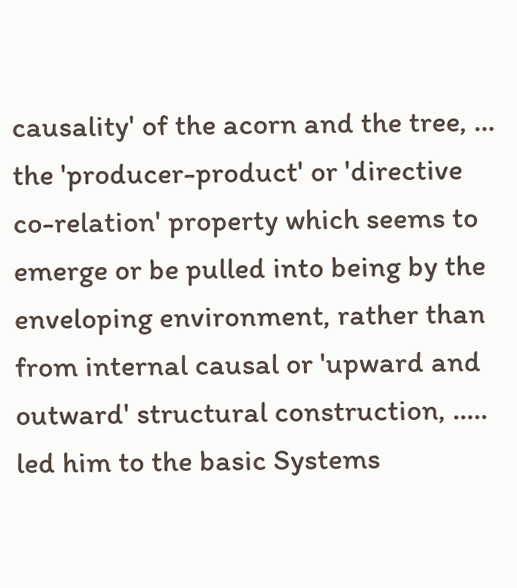causality' of the acorn and the tree, ... the 'producer-product' or 'directive co-relation' property which seems to emerge or be pulled into being by the enveloping environment, rather than from internal causal or 'upward and outward' structural construction, ..... led him to the basic Systems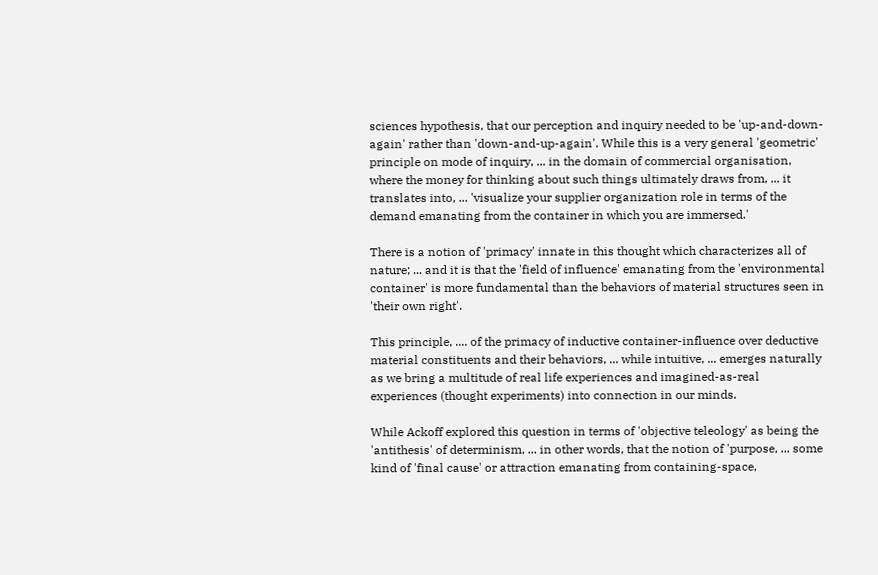sciences hypothesis, that our perception and inquiry needed to be 'up-and-down-again' rather than 'down-and-up-again'. While this is a very general 'geometric' principle on mode of inquiry, ... in the domain of commercial organisation, where the money for thinking about such things ultimately draws from, ... it translates into, ... 'visualize your supplier organization role in terms of the demand emanating from the container in which you are immersed.'

There is a notion of 'primacy' innate in this thought which characterizes all of nature; ... and it is that the 'field of influence' emanating from the 'environmental container' is more fundamental than the behaviors of material structures seen in 'their own right'.

This principle, .... of the primacy of inductive container-influence over deductive material constituents and their behaviors, ... while intuitive, ... emerges naturally as we bring a multitude of real life experiences and imagined-as-real experiences (thought experiments) into connection in our minds.

While Ackoff explored this question in terms of 'objective teleology' as being the 'antithesis' of determinism, ... in other words, that the notion of 'purpose, ... some kind of 'final cause' or attraction emanating from containing-space,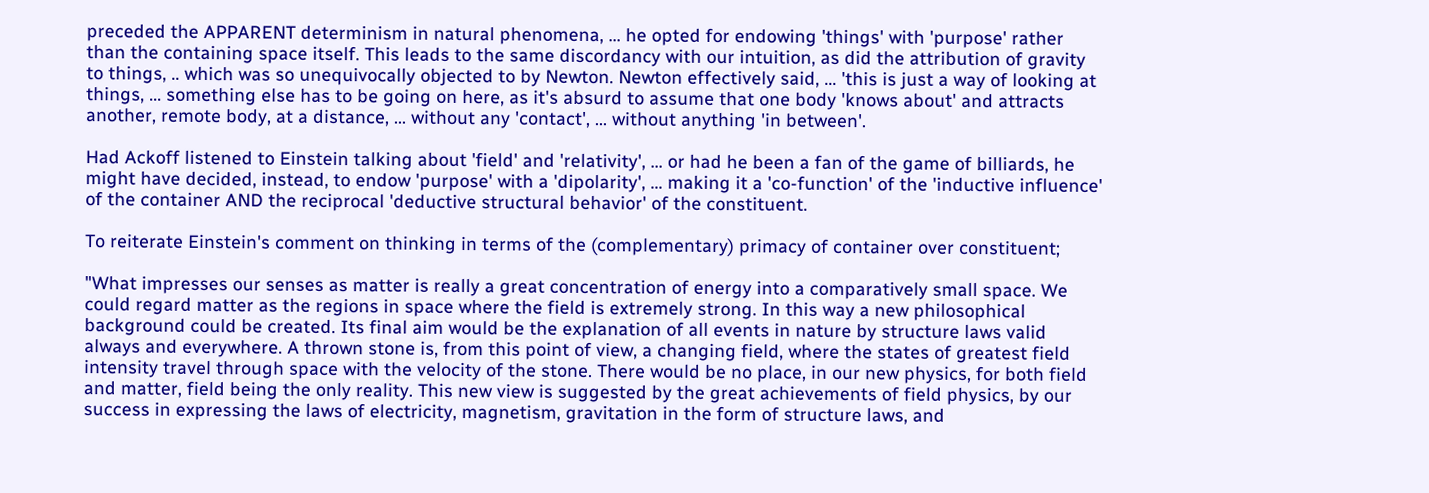preceded the APPARENT determinism in natural phenomena, ... he opted for endowing 'things' with 'purpose' rather than the containing space itself. This leads to the same discordancy with our intuition, as did the attribution of gravity to things, .. which was so unequivocally objected to by Newton. Newton effectively said, ... 'this is just a way of looking at things, ... something else has to be going on here, as it's absurd to assume that one body 'knows about' and attracts another, remote body, at a distance, ... without any 'contact', ... without anything 'in between'.

Had Ackoff listened to Einstein talking about 'field' and 'relativity', ... or had he been a fan of the game of billiards, he might have decided, instead, to endow 'purpose' with a 'dipolarity', ... making it a 'co-function' of the 'inductive influence' of the container AND the reciprocal 'deductive structural behavior' of the constituent.

To reiterate Einstein's comment on thinking in terms of the (complementary) primacy of container over constituent;

"What impresses our senses as matter is really a great concentration of energy into a comparatively small space. We could regard matter as the regions in space where the field is extremely strong. In this way a new philosophical background could be created. Its final aim would be the explanation of all events in nature by structure laws valid always and everywhere. A thrown stone is, from this point of view, a changing field, where the states of greatest field intensity travel through space with the velocity of the stone. There would be no place, in our new physics, for both field and matter, field being the only reality. This new view is suggested by the great achievements of field physics, by our success in expressing the laws of electricity, magnetism, gravitation in the form of structure laws, and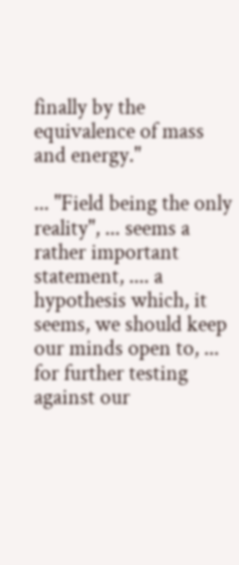finally by the equivalence of mass and energy."

... "Field being the only reality", ... seems a rather important statement, .... a hypothesis which, it seems, we should keep our minds open to, ... for further testing against our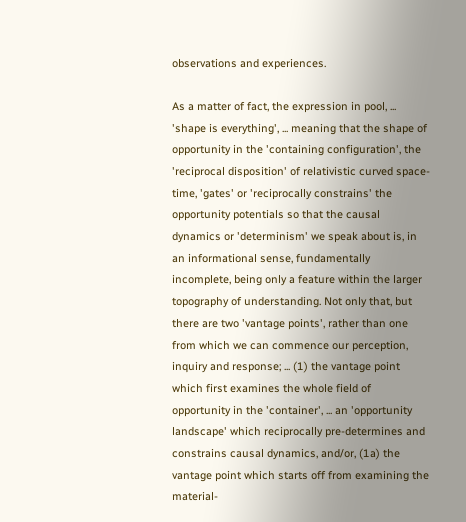observations and experiences.

As a matter of fact, the expression in pool, ... 'shape is everything', ... meaning that the shape of opportunity in the 'containing configuration', the 'reciprocal disposition' of relativistic curved space-time, 'gates' or 'reciprocally constrains' the opportunity potentials so that the causal dynamics or 'determinism' we speak about is, in an informational sense, fundamentally incomplete, being only a feature within the larger topography of understanding. Not only that, but there are two 'vantage points', rather than one from which we can commence our perception, inquiry and response; ... (1) the vantage point which first examines the whole field of opportunity in the 'container', ... an 'opportunity landscape' which reciprocally pre-determines and constrains causal dynamics, and/or, (1a) the vantage point which starts off from examining the material-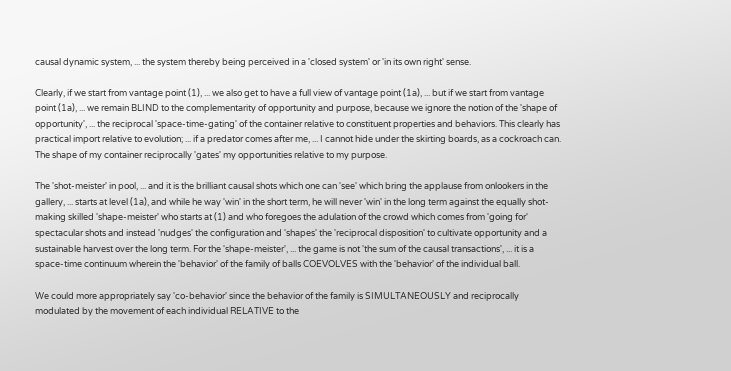causal dynamic system, ... the system thereby being perceived in a 'closed system' or 'in its own right' sense.

Clearly, if we start from vantage point (1), ... we also get to have a full view of vantage point (1a), ... but if we start from vantage point (1a), ... we remain BLIND to the complementarity of opportunity and purpose, because we ignore the notion of the 'shape of opportunity', ... the reciprocal 'space-time-gating' of the container relative to constituent properties and behaviors. This clearly has practical import relative to evolution; ... if a predator comes after me, ... I cannot hide under the skirting boards, as a cockroach can. The shape of my container reciprocally 'gates' my opportunities relative to my purpose.

The 'shot-meister' in pool, ... and it is the brilliant causal shots which one can 'see' which bring the applause from onlookers in the gallery, ... starts at level (1a), and while he way 'win' in the short term, he will never 'win' in the long term against the equally shot-making skilled 'shape-meister' who starts at (1) and who foregoes the adulation of the crowd which comes from 'going for' spectacular shots and instead 'nudges' the configuration and 'shapes' the 'reciprocal disposition' to cultivate opportunity and a sustainable harvest over the long term. For the 'shape-meister', ... the game is not 'the sum of the causal transactions', ... it is a space-time continuum wherein the 'behavior' of the family of balls COEVOLVES with the 'behavior' of the individual ball.

We could more appropriately say 'co-behavior' since the behavior of the family is SIMULTANEOUSLY and reciprocally modulated by the movement of each individual RELATIVE to the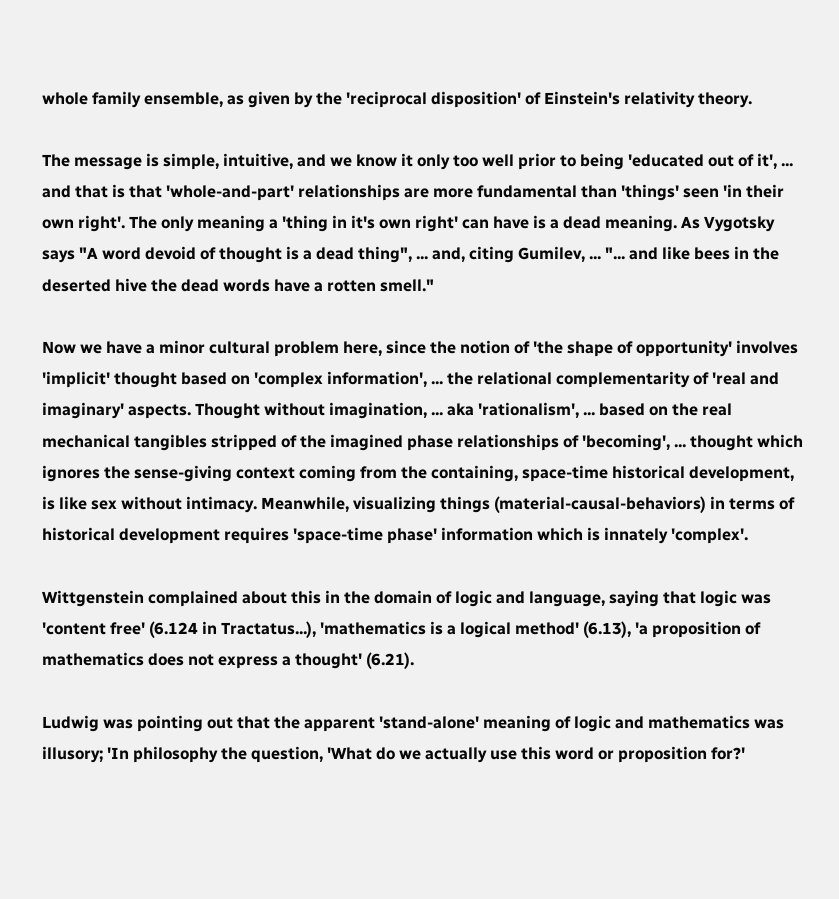whole family ensemble, as given by the 'reciprocal disposition' of Einstein's relativity theory.

The message is simple, intuitive, and we know it only too well prior to being 'educated out of it', ... and that is that 'whole-and-part' relationships are more fundamental than 'things' seen 'in their own right'. The only meaning a 'thing in it's own right' can have is a dead meaning. As Vygotsky says "A word devoid of thought is a dead thing", ... and, citing Gumilev, ... "... and like bees in the deserted hive the dead words have a rotten smell."

Now we have a minor cultural problem here, since the notion of 'the shape of opportunity' involves 'implicit' thought based on 'complex information', ... the relational complementarity of 'real and imaginary' aspects. Thought without imagination, ... aka 'rationalism', ... based on the real mechanical tangibles stripped of the imagined phase relationships of 'becoming', ... thought which ignores the sense-giving context coming from the containing, space-time historical development, is like sex without intimacy. Meanwhile, visualizing things (material-causal-behaviors) in terms of historical development requires 'space-time phase' information which is innately 'complex'.

Wittgenstein complained about this in the domain of logic and language, saying that logic was 'content free' (6.124 in Tractatus...), 'mathematics is a logical method' (6.13), 'a proposition of mathematics does not express a thought' (6.21).

Ludwig was pointing out that the apparent 'stand-alone' meaning of logic and mathematics was illusory; 'In philosophy the question, 'What do we actually use this word or proposition for?'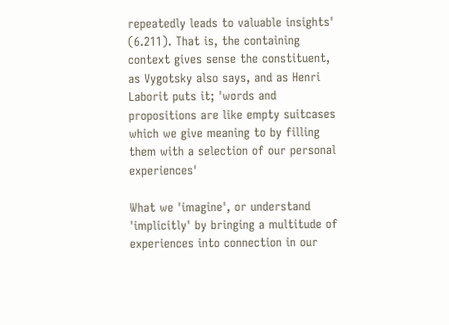repeatedly leads to valuable insights' (6.211). That is, the containing context gives sense the constituent, as Vygotsky also says, and as Henri Laborit puts it; 'words and propositions are like empty suitcases which we give meaning to by filling them with a selection of our personal experiences'

What we 'imagine', or understand 'implicitly' by bringing a multitude of experiences into connection in our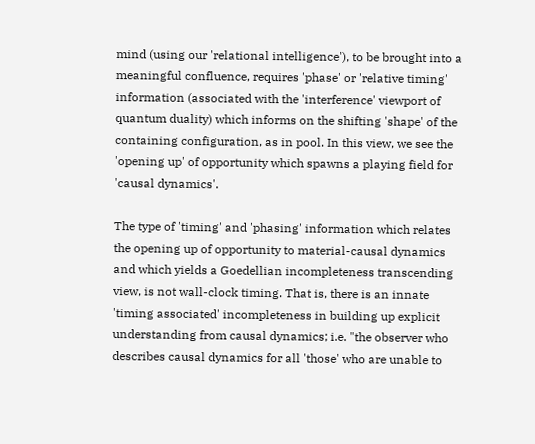mind (using our 'relational intelligence'), to be brought into a meaningful confluence, requires 'phase' or 'relative timing' information (associated with the 'interference' viewport of quantum duality) which informs on the shifting 'shape' of the containing configuration, as in pool. In this view, we see the 'opening up' of opportunity which spawns a playing field for 'causal dynamics'.

The type of 'timing' and 'phasing' information which relates the opening up of opportunity to material-causal dynamics and which yields a Goedellian incompleteness transcending view, is not wall-clock timing. That is, there is an innate 'timing associated' incompleteness in building up explicit understanding from causal dynamics; i.e. "the observer who describes causal dynamics for all 'those' who are unable to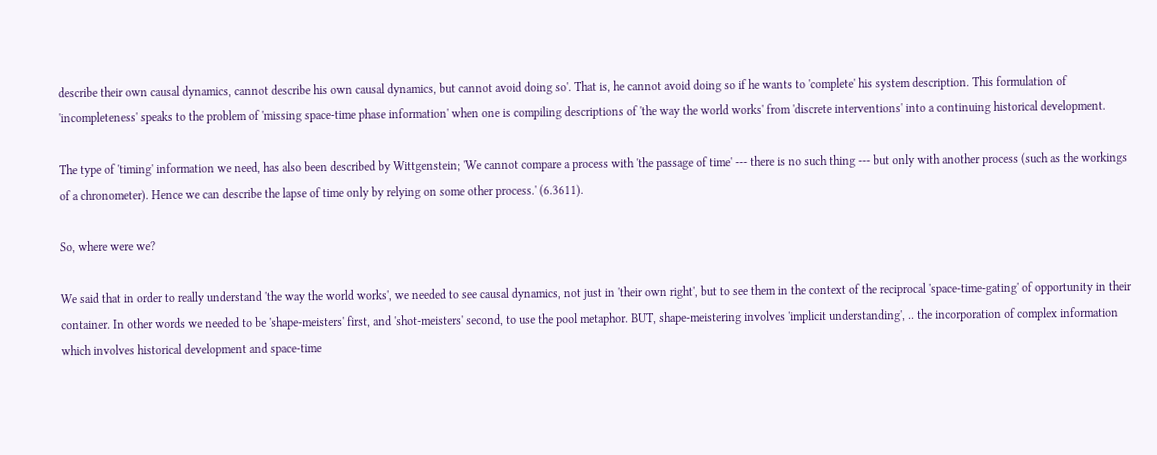describe their own causal dynamics, cannot describe his own causal dynamics, but cannot avoid doing so'. That is, he cannot avoid doing so if he wants to 'complete' his system description. This formulation of 'incompleteness' speaks to the problem of 'missing space-time phase information' when one is compiling descriptions of 'the way the world works' from 'discrete interventions' into a continuing historical development.

The type of 'timing' information we need, has also been described by Wittgenstein; 'We cannot compare a process with 'the passage of time' --- there is no such thing --- but only with another process (such as the workings of a chronometer). Hence we can describe the lapse of time only by relying on some other process.' (6.3611).

So, where were we?

We said that in order to really understand 'the way the world works', we needed to see causal dynamics, not just in 'their own right', but to see them in the context of the reciprocal 'space-time-gating' of opportunity in their container. In other words we needed to be 'shape-meisters' first, and 'shot-meisters' second, to use the pool metaphor. BUT, shape-meistering involves 'implicit understanding', .. the incorporation of complex information which involves historical development and space-time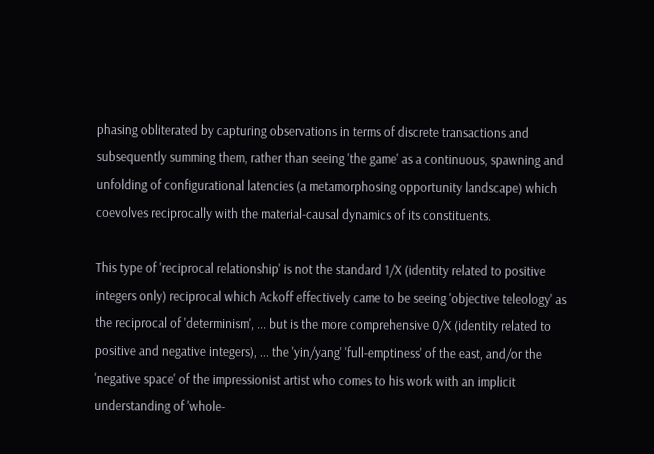phasing obliterated by capturing observations in terms of discrete transactions and subsequently summing them, rather than seeing 'the game' as a continuous, spawning and unfolding of configurational latencies (a metamorphosing opportunity landscape) which coevolves reciprocally with the material-causal dynamics of its constituents.

This type of 'reciprocal relationship' is not the standard 1/X (identity related to positive integers only) reciprocal which Ackoff effectively came to be seeing 'objective teleology' as the reciprocal of 'determinism', ... but is the more comprehensive 0/X (identity related to positive and negative integers), ... the 'yin/yang' 'full-emptiness' of the east, and/or the 'negative space' of the impressionist artist who comes to his work with an implicit understanding of 'whole-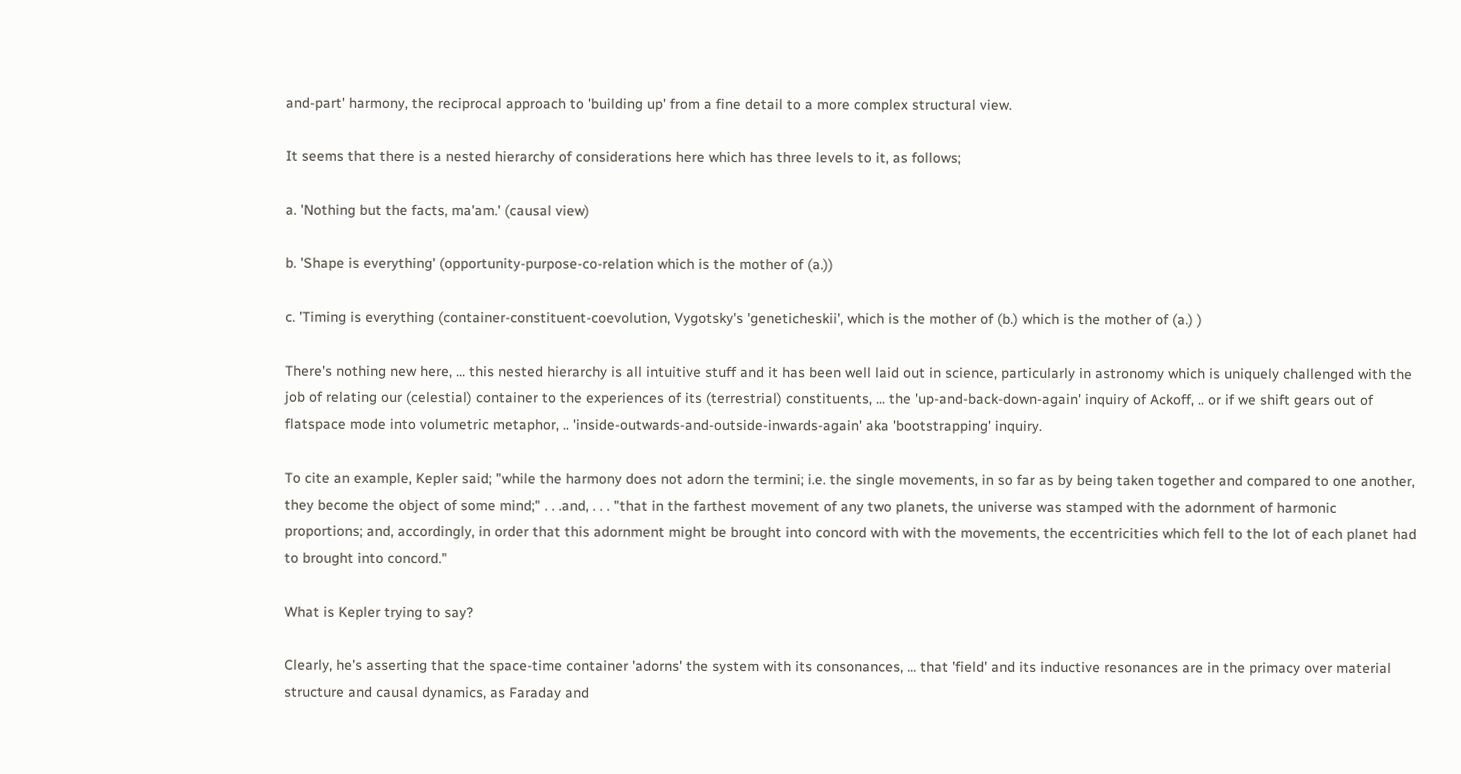and-part' harmony, the reciprocal approach to 'building up' from a fine detail to a more complex structural view.

It seems that there is a nested hierarchy of considerations here which has three levels to it, as follows;

a. 'Nothing but the facts, ma'am.' (causal view)

b. 'Shape is everything' (opportunity-purpose-co-relation which is the mother of (a.))

c. 'Timing is everything (container-constituent-coevolution, Vygotsky's 'geneticheskii', which is the mother of (b.) which is the mother of (a.) )

There's nothing new here, ... this nested hierarchy is all intuitive stuff and it has been well laid out in science, particularly in astronomy which is uniquely challenged with the job of relating our (celestial) container to the experiences of its (terrestrial) constituents, ... the 'up-and-back-down-again' inquiry of Ackoff, .. or if we shift gears out of flatspace mode into volumetric metaphor, .. 'inside-outwards-and-outside-inwards-again' aka 'bootstrapping' inquiry.

To cite an example, Kepler said; "while the harmony does not adorn the termini; i.e. the single movements, in so far as by being taken together and compared to one another, they become the object of some mind;" . . .and, . . . "that in the farthest movement of any two planets, the universe was stamped with the adornment of harmonic proportions; and, accordingly, in order that this adornment might be brought into concord with with the movements, the eccentricities which fell to the lot of each planet had to brought into concord."

What is Kepler trying to say?

Clearly, he's asserting that the space-time container 'adorns' the system with its consonances, ... that 'field' and its inductive resonances are in the primacy over material structure and causal dynamics, as Faraday and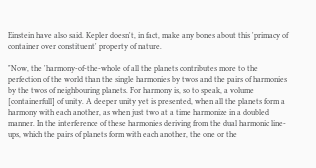Einstein have also said. Kepler doesn't, in fact, make any bones about this 'primacy of container over constituent' property of nature.

"Now, the 'harmony-of-the-whole of all the planets contributes more to the perfection of the world than the single harmonies by twos and the pairs of harmonies by the twos of neighbouring planets. For harmony is, so to speak, a volume [containerfull] of unity. A deeper unity yet is presented, when all the planets form a harmony with each another, as when just two at a time harmonize in a doubled manner. In the interference of these harmonies deriving from the dual harmonic line-ups, which the pairs of planets form with each another, the one or the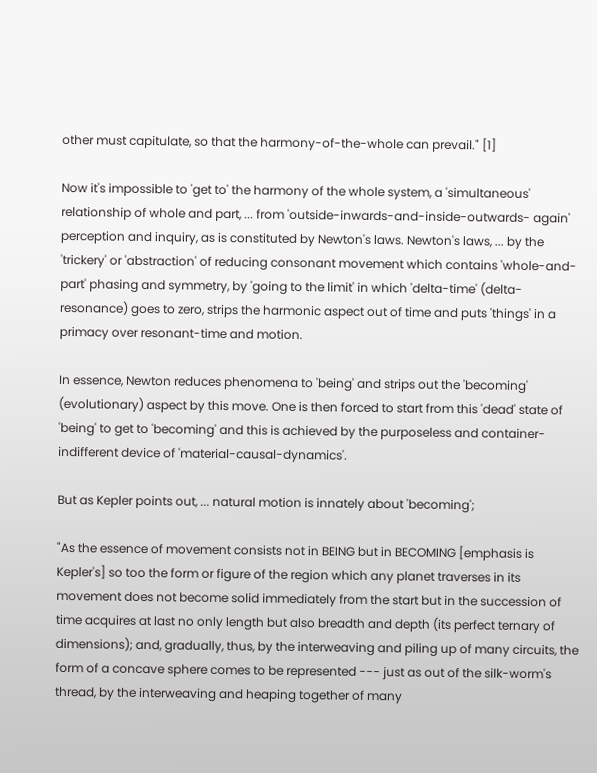other must capitulate, so that the harmony-of-the-whole can prevail." [1]

Now it's impossible to 'get to' the harmony of the whole system, a 'simultaneous' relationship of whole and part, ... from 'outside-inwards-and-inside-outwards- again' perception and inquiry, as is constituted by Newton's laws. Newton's laws, ... by the 'trickery' or 'abstraction' of reducing consonant movement which contains 'whole-and-part' phasing and symmetry, by 'going to the limit' in which 'delta-time' (delta-resonance) goes to zero, strips the harmonic aspect out of time and puts 'things' in a primacy over resonant-time and motion.

In essence, Newton reduces phenomena to 'being' and strips out the 'becoming' (evolutionary) aspect by this move. One is then forced to start from this 'dead' state of 'being' to get to 'becoming' and this is achieved by the purposeless and container-indifferent device of 'material-causal-dynamics'.

But as Kepler points out, ... natural motion is innately about 'becoming';

"As the essence of movement consists not in BEING but in BECOMING [emphasis is Kepler's] so too the form or figure of the region which any planet traverses in its movement does not become solid immediately from the start but in the succession of time acquires at last no only length but also breadth and depth (its perfect ternary of dimensions); and, gradually, thus, by the interweaving and piling up of many circuits, the form of a concave sphere comes to be represented --- just as out of the silk-worm's thread, by the interweaving and heaping together of many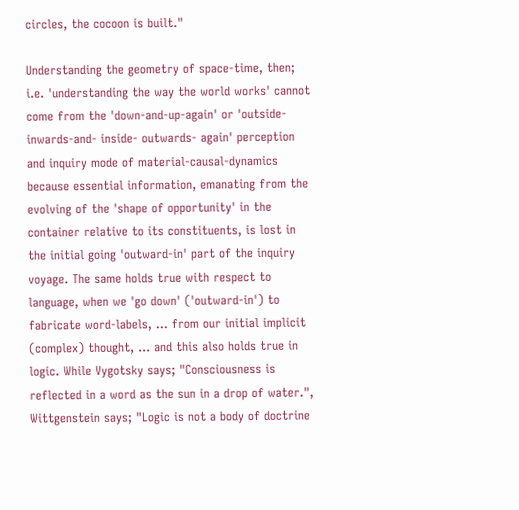circles, the cocoon is built."

Understanding the geometry of space-time, then; i.e. 'understanding the way the world works' cannot come from the 'down-and-up-again' or 'outside-inwards-and- inside- outwards- again' perception and inquiry mode of material-causal-dynamics because essential information, emanating from the evolving of the 'shape of opportunity' in the container relative to its constituents, is lost in the initial going 'outward-in' part of the inquiry voyage. The same holds true with respect to language, when we 'go down' ('outward-in') to fabricate word-labels, ... from our initial implicit (complex) thought, ... and this also holds true in logic. While Vygotsky says; "Consciousness is reflected in a word as the sun in a drop of water.", Wittgenstein says; "Logic is not a body of doctrine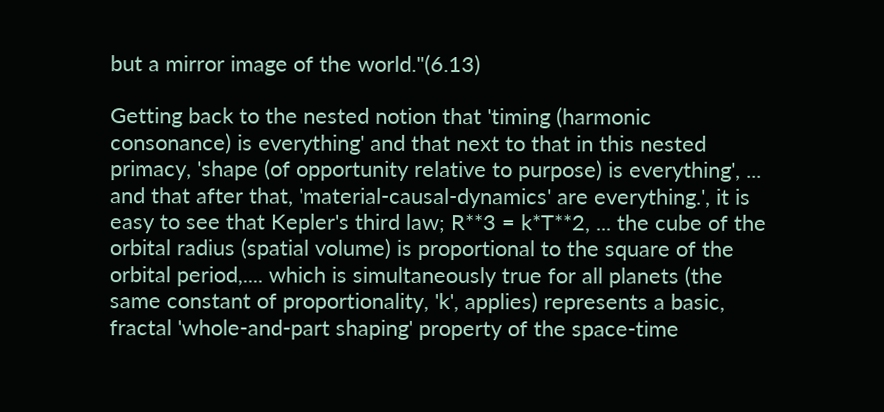but a mirror image of the world."(6.13)

Getting back to the nested notion that 'timing (harmonic consonance) is everything' and that next to that in this nested primacy, 'shape (of opportunity relative to purpose) is everything', ... and that after that, 'material-causal-dynamics' are everything.', it is easy to see that Kepler's third law; R**3 = k*T**2, ... the cube of the orbital radius (spatial volume) is proportional to the square of the orbital period,.... which is simultaneously true for all planets (the same constant of proportionality, 'k', applies) represents a basic, fractal 'whole-and-part shaping' property of the space-time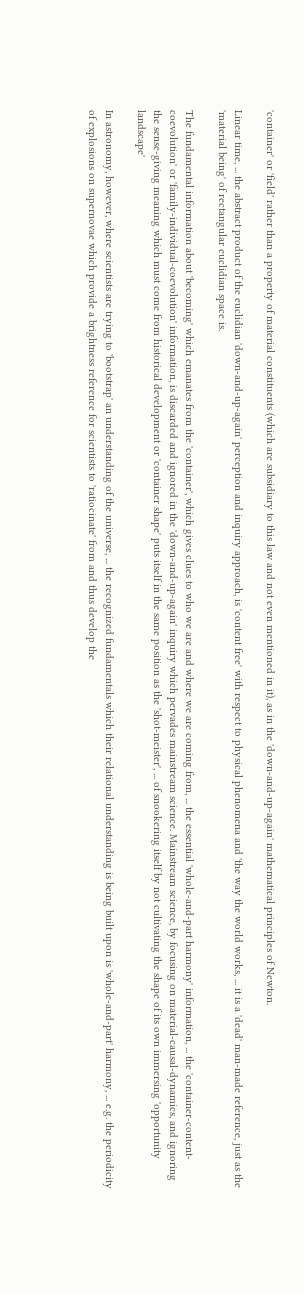'container' or 'field' rather than a property of material constituents (which are subsidiary to this law and not even mentioned in it), as in the 'down-and-up-again' mathematical principles of Newton.

Linear time, ... the abstract product of the euclidian 'down-and-up-again' perception and inquiry approach, is 'content free' with respect to physical phenomena and 'the way the world works, ... it is a 'dead' man-made reference, just as the 'material being' of rectangular euclidian space is.

The fundamental information about 'becoming' which emanates from the 'container', which gives clues to who we are and where we are coming from, ... the essential 'whole-and-part harmony' information, ... the 'container-content-coevolution' or 'family-individual-coevolution' information, is discarded and ignored in the 'down-and-up-again' inquiry which pervades mainstream science. Mainstream science, by focusing on material-causal-dynamics, and ignoring the sense-giving meaning which must come from historical development or 'container shape' puts itself in the same position as the 'shot-meister', ... of snookering itself by not cultivating the shape of its own immersing 'opportunity landscape'

In astronomy, however, where scientists are trying to 'bootstrap' an understanding of the universe, ... the recognized fundamentals which their relational understanding is being built upon is 'whole-and-part' harmony, ... e.g. the periodicity of explosions on supernovae which provide a brightness reference for scientists to 'ratiocinate' from and thus develop the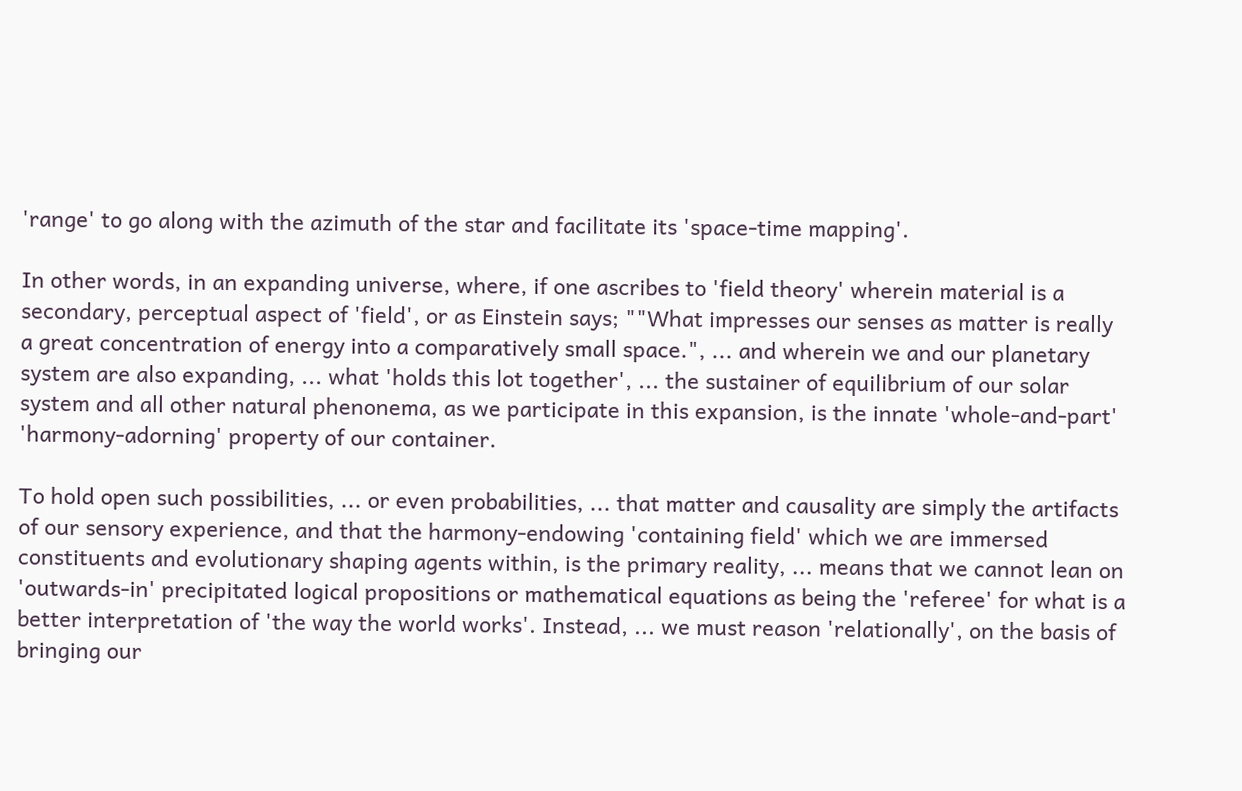'range' to go along with the azimuth of the star and facilitate its 'space-time mapping'.

In other words, in an expanding universe, where, if one ascribes to 'field theory' wherein material is a secondary, perceptual aspect of 'field', or as Einstein says; ""What impresses our senses as matter is really a great concentration of energy into a comparatively small space.", ... and wherein we and our planetary system are also expanding, ... what 'holds this lot together', ... the sustainer of equilibrium of our solar system and all other natural phenonema, as we participate in this expansion, is the innate 'whole-and-part' 'harmony-adorning' property of our container.

To hold open such possibilities, ... or even probabilities, ... that matter and causality are simply the artifacts of our sensory experience, and that the harmony-endowing 'containing field' which we are immersed constituents and evolutionary shaping agents within, is the primary reality, ... means that we cannot lean on 'outwards-in' precipitated logical propositions or mathematical equations as being the 'referee' for what is a better interpretation of 'the way the world works'. Instead, ... we must reason 'relationally', on the basis of bringing our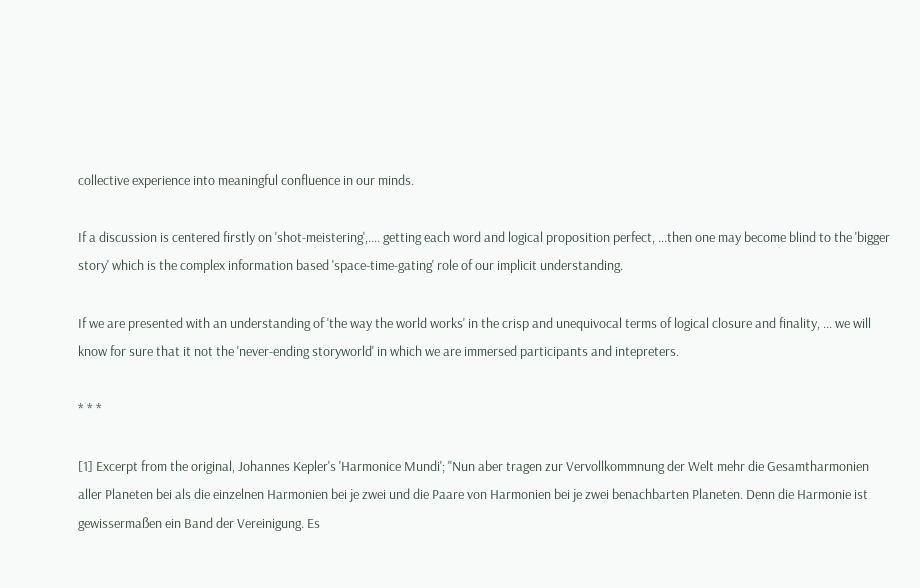collective experience into meaningful confluence in our minds.

If a discussion is centered firstly on 'shot-meistering',.... getting each word and logical proposition perfect, ...then one may become blind to the 'bigger story' which is the complex information based 'space-time-gating' role of our implicit understanding.

If we are presented with an understanding of 'the way the world works' in the crisp and unequivocal terms of logical closure and finality, ... we will know for sure that it not the 'never-ending storyworld' in which we are immersed participants and intepreters.

* * *

[1] Excerpt from the original, Johannes Kepler's 'Harmonice Mundi'; "Nun aber tragen zur Vervollkommnung der Welt mehr die Gesamtharmonien aller Planeten bei als die einzelnen Harmonien bei je zwei und die Paare von Harmonien bei je zwei benachbarten Planeten. Denn die Harmonie ist gewissermaßen ein Band der Vereinigung. Es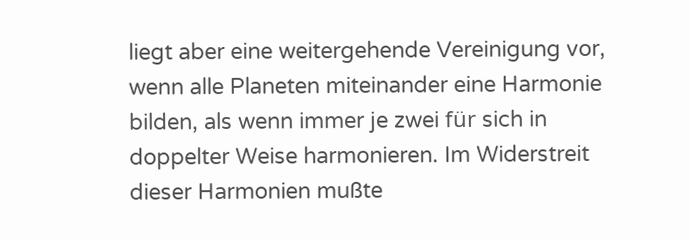liegt aber eine weitergehende Vereinigung vor, wenn alle Planeten miteinander eine Harmonie bilden, als wenn immer je zwei für sich in doppelter Weise harmonieren. Im Widerstreit dieser Harmonien mußte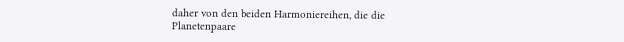daher von den beiden Harmoniereihen, die die Planetenpaare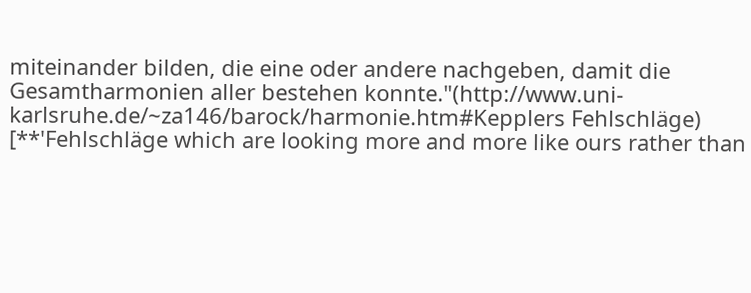miteinander bilden, die eine oder andere nachgeben, damit die Gesamtharmonien aller bestehen konnte."(http://www.uni-karlsruhe.de/~za146/barock/harmonie.htm#Kepplers Fehlschläge) [**'Fehlschläge which are looking more and more like ours rather than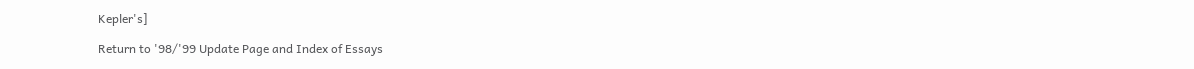Kepler's]

Return to '98/'99 Update Page and Index of Essays